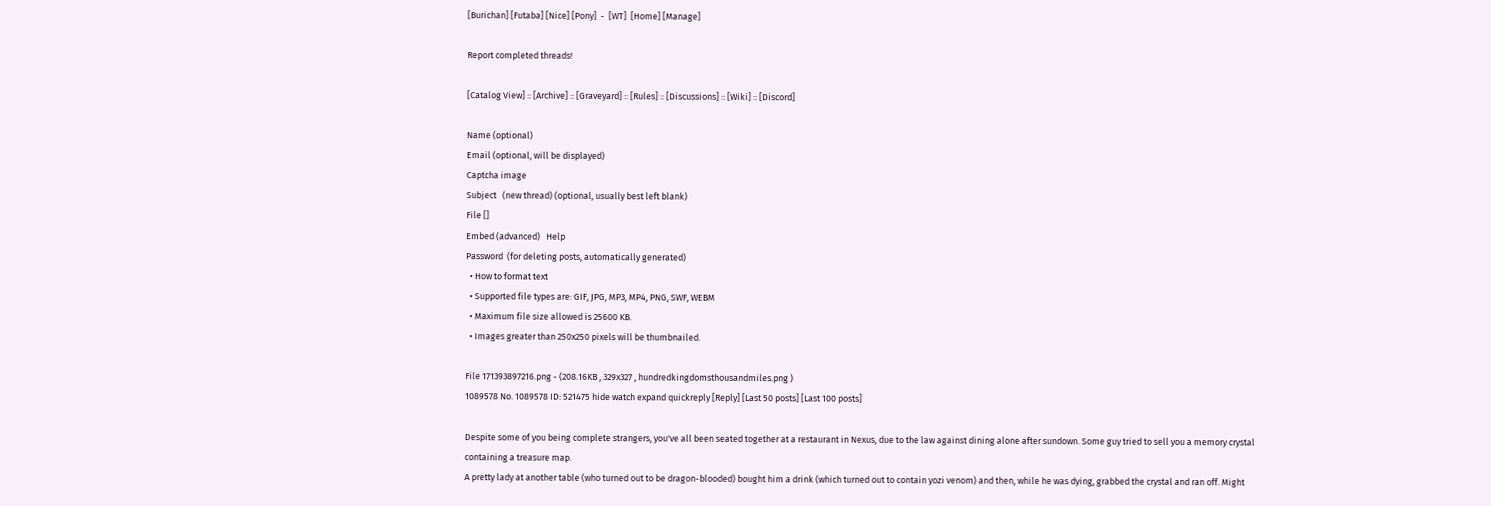[Burichan] [Futaba] [Nice] [Pony]  -  [WT]  [Home] [Manage]

Report completed threads!

[Catalog View] :: [Archive] :: [Graveyard] :: [Rules] :: [Discussions] :: [Wiki] :: [Discord]

Name (optional)
Email (optional, will be displayed)
Captcha image
Subject   (new thread) (optional, usually best left blank)
File []
Embed (advanced)   Help
Password  (for deleting posts, automatically generated)
  • How to format text
  • Supported file types are: GIF, JPG, MP3, MP4, PNG, SWF, WEBM
  • Maximum file size allowed is 25600 KB.
  • Images greater than 250x250 pixels will be thumbnailed.

File 171393897216.png - (208.16KB , 329x327 , hundredkingdomsthousandmiles.png )
1089578 No. 1089578 ID: 521475 hide watch expand quickreply [Reply] [Last 50 posts] [Last 100 posts]

Despite some of you being complete strangers, you've all been seated together at a restaurant in Nexus, due to the law against dining alone after sundown. Some guy tried to sell you a memory crystal containing a treasure map.
A pretty lady at another table (who turned out to be dragon-blooded) bought him a drink (which turned out to contain yozi venom) and then, while he was dying, grabbed the crystal and ran off. Might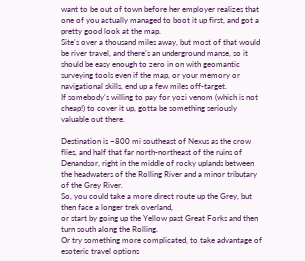want to be out of town before her employer realizes that one of you actually managed to boot it up first, and got a pretty good look at the map.
Site's over a thousand miles away, but most of that would be river travel, and there's an underground manse, so it should be easy enough to zero in on with geomantic surveying tools even if the map, or your memory or navigational skills, end up a few miles off-target.
If somebody's willing to pay for yozi venom (which is not cheap!) to cover it up, gotta be something seriously valuable out there.

Destination is ~800 mi southeast of Nexus as the crow flies, and half that far north-northeast of the ruins of Denandsor, right in the middle of rocky uplands between the headwaters of the Rolling River and a minor tributary of the Grey River.
So, you could take a more direct route up the Grey, but then face a longer trek overland,
or start by going up the Yellow past Great Forks and then turn south along the Rolling.
Or try something more complicated, to take advantage of esoteric travel options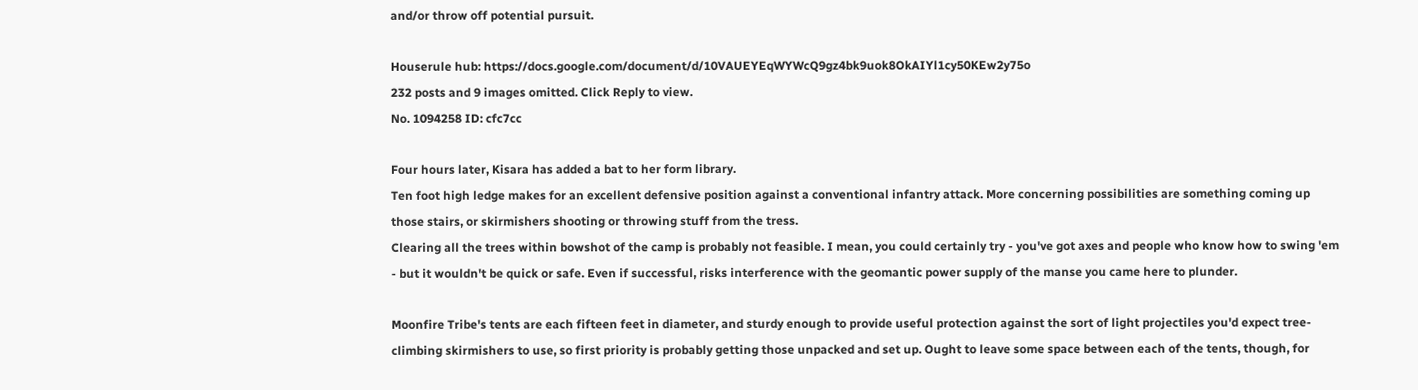and/or throw off potential pursuit.

Houserule hub: https://docs.google.com/document/d/10VAUEYEqWYWcQ9gz4bk9uok8OkAIYl1cy50KEw2y75o
232 posts and 9 images omitted. Click Reply to view.
No. 1094258 ID: cfc7cc

Four hours later, Kisara has added a bat to her form library.
Ten foot high ledge makes for an excellent defensive position against a conventional infantry attack. More concerning possibilities are something coming up those stairs, or skirmishers shooting or throwing stuff from the tress.
Clearing all the trees within bowshot of the camp is probably not feasible. I mean, you could certainly try - you've got axes and people who know how to swing 'em - but it wouldn't be quick or safe. Even if successful, risks interference with the geomantic power supply of the manse you came here to plunder.

Moonfire Tribe's tents are each fifteen feet in diameter, and sturdy enough to provide useful protection against the sort of light projectiles you'd expect tree-climbing skirmishers to use, so first priority is probably getting those unpacked and set up. Ought to leave some space between each of the tents, though, for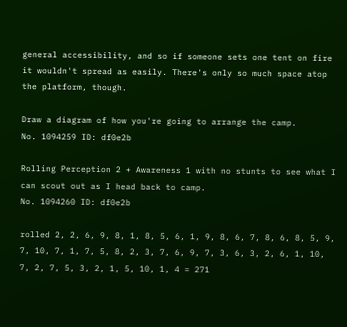general accessibility, and so if someone sets one tent on fire it wouldn't spread as easily. There's only so much space atop the platform, though.

Draw a diagram of how you're going to arrange the camp.
No. 1094259 ID: df0e2b

Rolling Perception 2 + Awareness 1 with no stunts to see what I can scout out as I head back to camp.
No. 1094260 ID: df0e2b

rolled 2, 2, 6, 9, 8, 1, 8, 5, 6, 1, 9, 8, 6, 7, 8, 6, 8, 5, 9, 7, 10, 7, 1, 7, 5, 8, 2, 3, 7, 6, 9, 7, 3, 6, 3, 2, 6, 1, 10, 7, 2, 7, 5, 3, 2, 1, 5, 10, 1, 4 = 271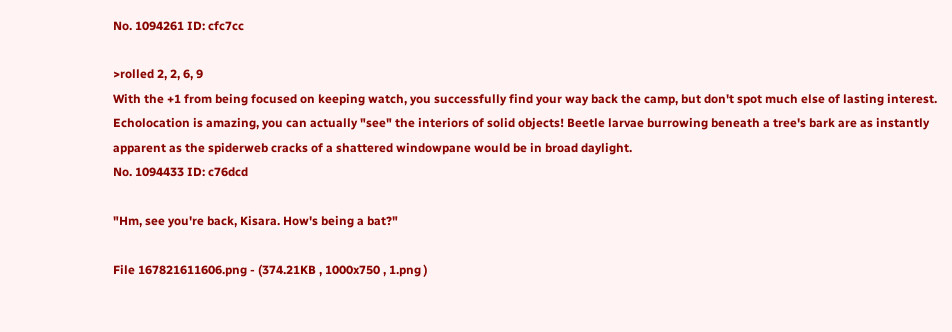No. 1094261 ID: cfc7cc

>rolled 2, 2, 6, 9
With the +1 from being focused on keeping watch, you successfully find your way back the camp, but don't spot much else of lasting interest. Echolocation is amazing, you can actually "see" the interiors of solid objects! Beetle larvae burrowing beneath a tree's bark are as instantly apparent as the spiderweb cracks of a shattered windowpane would be in broad daylight.
No. 1094433 ID: c76dcd

"Hm, see you're back, Kisara. How's being a bat?"

File 167821611606.png - (374.21KB , 1000x750 , 1.png )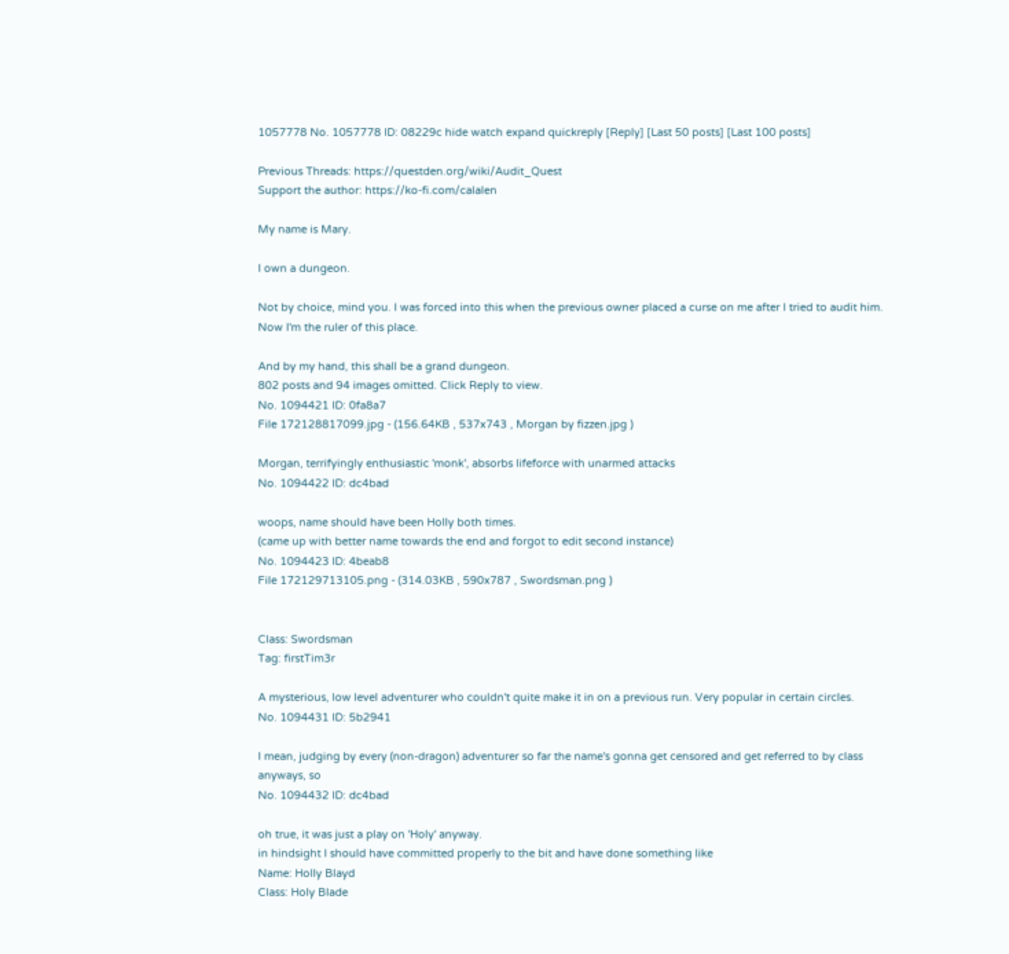1057778 No. 1057778 ID: 08229c hide watch expand quickreply [Reply] [Last 50 posts] [Last 100 posts]

Previous Threads: https://questden.org/wiki/Audit_Quest
Support the author: https://ko-fi.com/calalen

My name is Mary.

I own a dungeon.

Not by choice, mind you. I was forced into this when the previous owner placed a curse on me after I tried to audit him. Now I'm the ruler of this place.

And by my hand, this shall be a grand dungeon.
802 posts and 94 images omitted. Click Reply to view.
No. 1094421 ID: 0fa8a7
File 172128817099.jpg - (156.64KB , 537x743 , Morgan by fizzen.jpg )

Morgan, terrifyingly enthusiastic 'monk', absorbs lifeforce with unarmed attacks
No. 1094422 ID: dc4bad

woops, name should have been Holly both times.
(came up with better name towards the end and forgot to edit second instance)
No. 1094423 ID: 4beab8
File 172129713105.png - (314.03KB , 590x787 , Swordsman.png )


Class: Swordsman
Tag: firstTim3r

A mysterious, low level adventurer who couldn't quite make it in on a previous run. Very popular in certain circles.
No. 1094431 ID: 5b2941

I mean, judging by every (non-dragon) adventurer so far the name's gonna get censored and get referred to by class anyways, so
No. 1094432 ID: dc4bad

oh true, it was just a play on 'Holy' anyway.
in hindsight I should have committed properly to the bit and have done something like
Name: Holly Blayd
Class: Holy Blade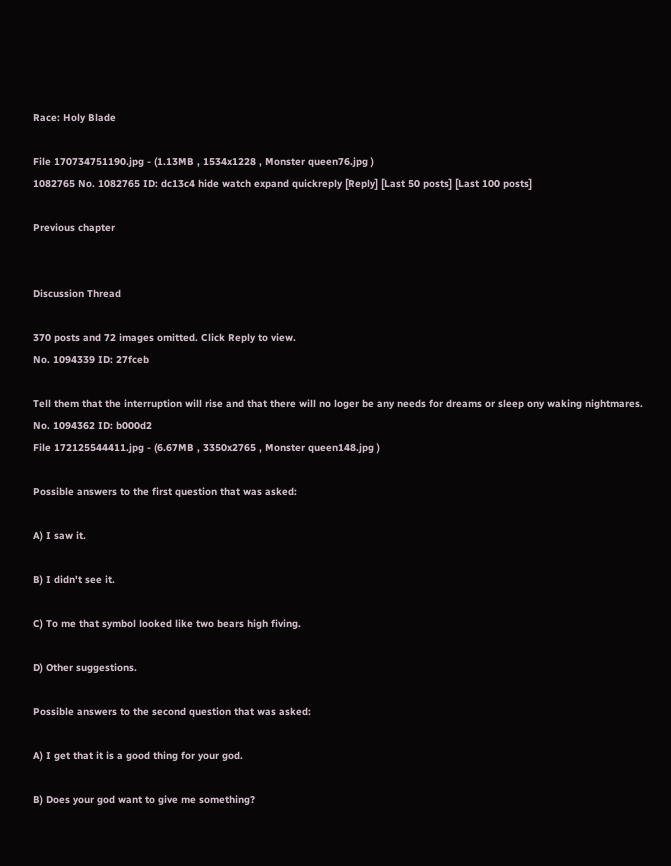Race: Holy Blade

File 170734751190.jpg - (1.13MB , 1534x1228 , Monster queen76.jpg )
1082765 No. 1082765 ID: dc13c4 hide watch expand quickreply [Reply] [Last 50 posts] [Last 100 posts]

Previous chapter


Discussion Thread

370 posts and 72 images omitted. Click Reply to view.
No. 1094339 ID: 27fceb

Tell them that the interruption will rise and that there will no loger be any needs for dreams or sleep ony waking nightmares.
No. 1094362 ID: b000d2
File 172125544411.jpg - (6.67MB , 3350x2765 , Monster queen148.jpg )

Possible answers to the first question that was asked:

A) I saw it.

B) I didn't see it.

C) To me that symbol looked like two bears high fiving.

D) Other suggestions.

Possible answers to the second question that was asked:

A) I get that it is a good thing for your god.

B) Does your god want to give me something?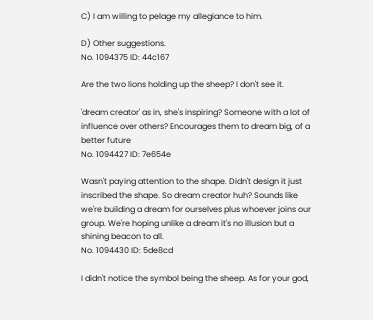C) I am willing to pelage my allegiance to him.

D) Other suggestions.
No. 1094375 ID: 44c167

Are the two lions holding up the sheep? I don't see it.

'dream creator' as in, she's inspiring? Someone with a lot of influence over others? Encourages them to dream big, of a better future
No. 1094427 ID: 7e654e

Wasn't paying attention to the shape. Didn't design it just inscribed the shape. So dream creator huh? Sounds like we're building a dream for ourselves plus whoever joins our group. We're hoping unlike a dream it's no illusion but a shining beacon to all.
No. 1094430 ID: 5de8cd

I didn't notice the symbol being the sheep. As for your god,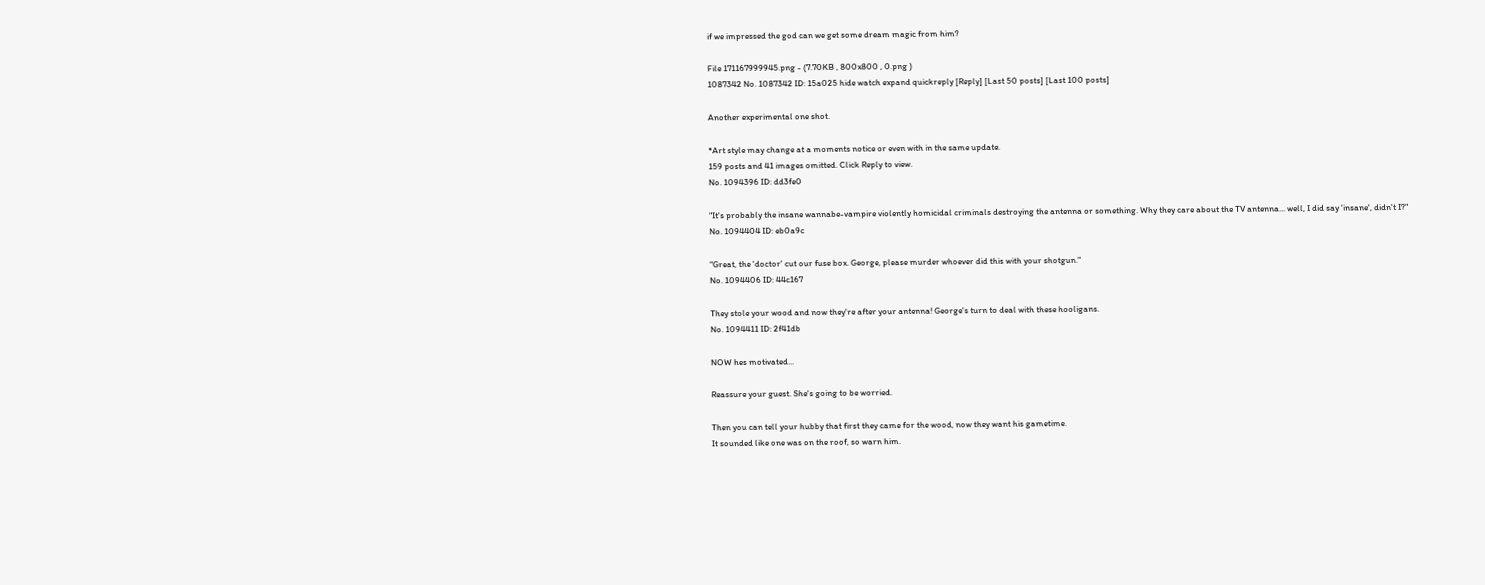if we impressed the god can we get some dream magic from him?

File 171167999945.png - (7.70KB , 800x800 , 0.png )
1087342 No. 1087342 ID: 15a025 hide watch expand quickreply [Reply] [Last 50 posts] [Last 100 posts]

Another experimental one shot.

*Art style may change at a moments notice or even with in the same update.
159 posts and 41 images omitted. Click Reply to view.
No. 1094396 ID: dd3fe0

"It's probably the insane wannabe-vampire violently homicidal criminals destroying the antenna or something. Why they care about the TV antenna... well, I did say 'insane', didn't I?"
No. 1094404 ID: eb0a9c

"Great, the 'doctor' cut our fuse box. George, please murder whoever did this with your shotgun."
No. 1094406 ID: 44c167

They stole your wood and now they're after your antenna! George's turn to deal with these hooligans.
No. 1094411 ID: 2f41db

NOW hes motivated...

Reassure your guest. She's going to be worried.

Then you can tell your hubby that first they came for the wood, now they want his gametime.
It sounded like one was on the roof, so warn him.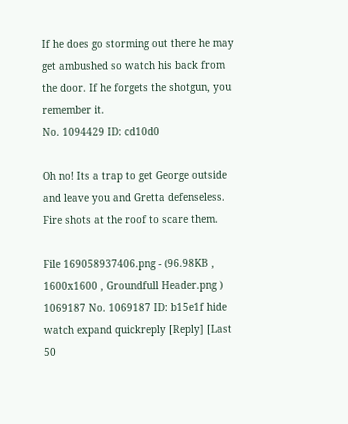If he does go storming out there he may get ambushed so watch his back from the door. If he forgets the shotgun, you remember it.
No. 1094429 ID: cd10d0

Oh no! Its a trap to get George outside and leave you and Gretta defenseless. Fire shots at the roof to scare them.

File 169058937406.png - (96.98KB , 1600x1600 , Groundfull Header.png )
1069187 No. 1069187 ID: b15e1f hide watch expand quickreply [Reply] [Last 50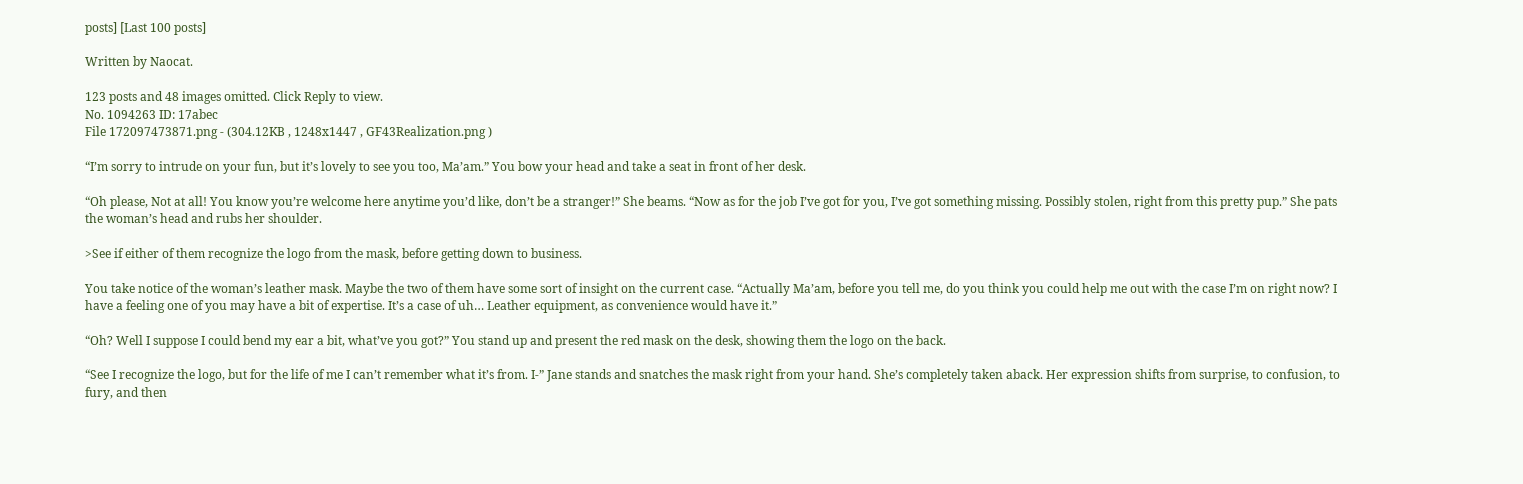posts] [Last 100 posts]

Written by Naocat.

123 posts and 48 images omitted. Click Reply to view.
No. 1094263 ID: 17abec
File 172097473871.png - (304.12KB , 1248x1447 , GF43Realization.png )

“I’m sorry to intrude on your fun, but it’s lovely to see you too, Ma’am.” You bow your head and take a seat in front of her desk.

“Oh please, Not at all! You know you’re welcome here anytime you’d like, don’t be a stranger!” She beams. “Now as for the job I’ve got for you, I’ve got something missing. Possibly stolen, right from this pretty pup.” She pats the woman’s head and rubs her shoulder.

>See if either of them recognize the logo from the mask, before getting down to business.

You take notice of the woman’s leather mask. Maybe the two of them have some sort of insight on the current case. “Actually Ma’am, before you tell me, do you think you could help me out with the case I’m on right now? I have a feeling one of you may have a bit of expertise. It’s a case of uh… Leather equipment, as convenience would have it.”

“Oh? Well I suppose I could bend my ear a bit, what’ve you got?” You stand up and present the red mask on the desk, showing them the logo on the back.

“See I recognize the logo, but for the life of me I can’t remember what it’s from. I-” Jane stands and snatches the mask right from your hand. She’s completely taken aback. Her expression shifts from surprise, to confusion, to fury, and then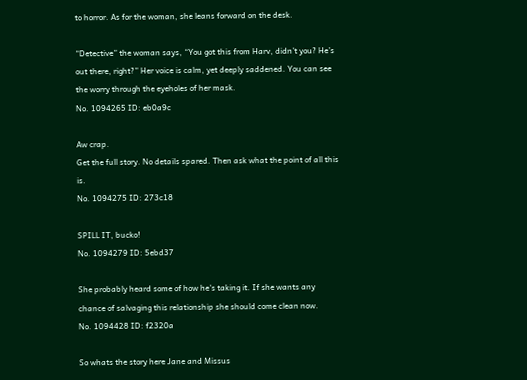to horror. As for the woman, she leans forward on the desk.

“Detective” the woman says, “You got this from Harv, didn’t you? He’s out there, right?” Her voice is calm, yet deeply saddened. You can see the worry through the eyeholes of her mask.
No. 1094265 ID: eb0a9c

Aw crap.
Get the full story. No details spared. Then ask what the point of all this is.
No. 1094275 ID: 273c18

SPILL IT, bucko!
No. 1094279 ID: 5ebd37

She probably heard some of how he's taking it. If she wants any chance of salvaging this relationship she should come clean now.
No. 1094428 ID: f2320a

So whats the story here Jane and Missus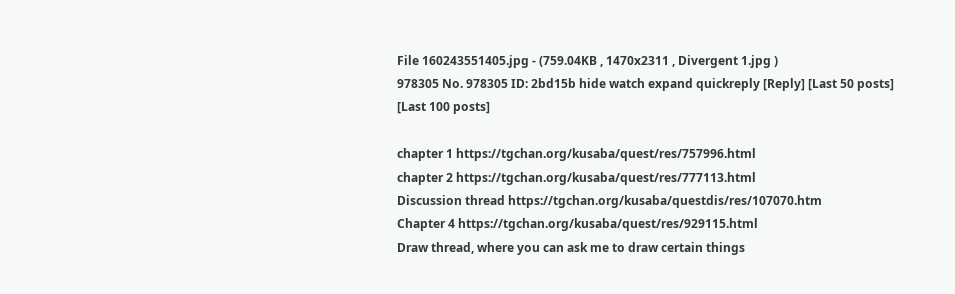File 160243551405.jpg - (759.04KB , 1470x2311 , Divergent 1.jpg )
978305 No. 978305 ID: 2bd15b hide watch expand quickreply [Reply] [Last 50 posts] [Last 100 posts]

chapter 1 https://tgchan.org/kusaba/quest/res/757996.html
chapter 2 https://tgchan.org/kusaba/quest/res/777113.html
Discussion thread https://tgchan.org/kusaba/questdis/res/107070.htm
Chapter 4 https://tgchan.org/kusaba/quest/res/929115.html
Draw thread, where you can ask me to draw certain things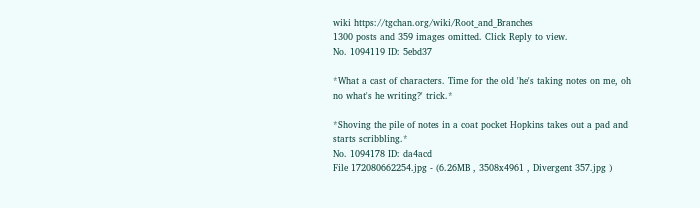wiki https://tgchan.org/wiki/Root_and_Branches
1300 posts and 359 images omitted. Click Reply to view.
No. 1094119 ID: 5ebd37

*What a cast of characters. Time for the old 'he's taking notes on me, oh no what's he writing?' trick.*

*Shoving the pile of notes in a coat pocket Hopkins takes out a pad and starts scribbling.*
No. 1094178 ID: da4acd
File 172080662254.jpg - (6.26MB , 3508x4961 , Divergent 357.jpg )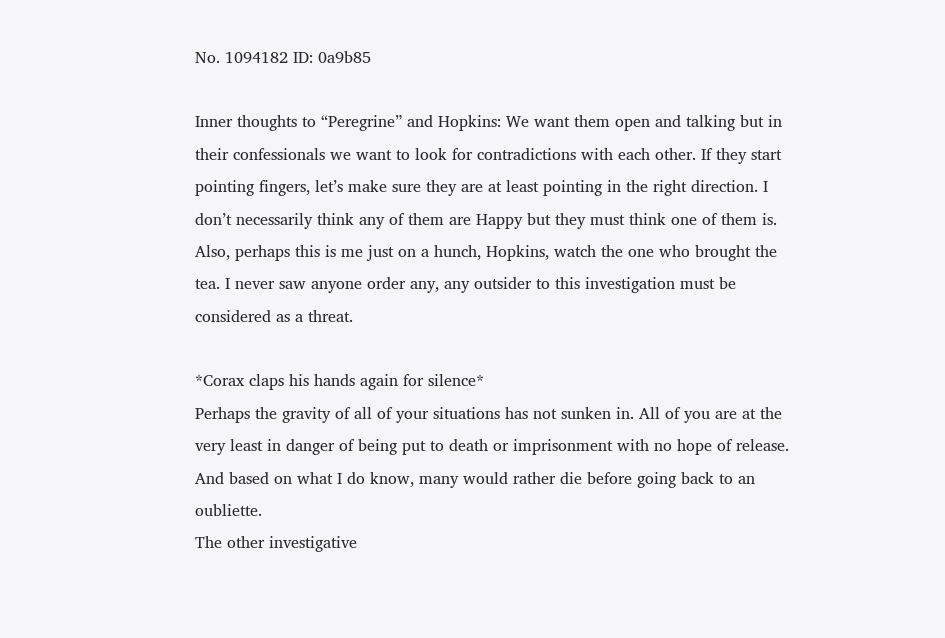No. 1094182 ID: 0a9b85

Inner thoughts to “Peregrine” and Hopkins: We want them open and talking but in their confessionals we want to look for contradictions with each other. If they start pointing fingers, let’s make sure they are at least pointing in the right direction. I don’t necessarily think any of them are Happy but they must think one of them is. Also, perhaps this is me just on a hunch, Hopkins, watch the one who brought the tea. I never saw anyone order any, any outsider to this investigation must be considered as a threat.

*Corax claps his hands again for silence*
Perhaps the gravity of all of your situations has not sunken in. All of you are at the very least in danger of being put to death or imprisonment with no hope of release. And based on what I do know, many would rather die before going back to an oubliette.
The other investigative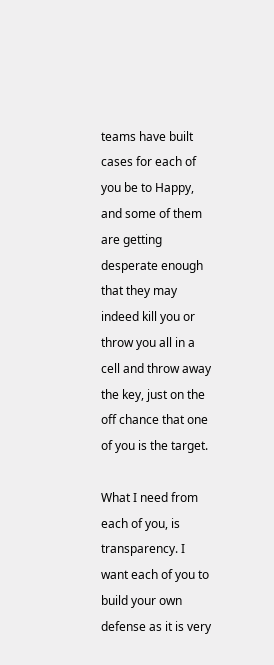teams have built cases for each of you be to Happy, and some of them are getting desperate enough that they may indeed kill you or throw you all in a cell and throw away the key, just on the off chance that one of you is the target.

What I need from each of you, is transparency. I want each of you to build your own defense as it is very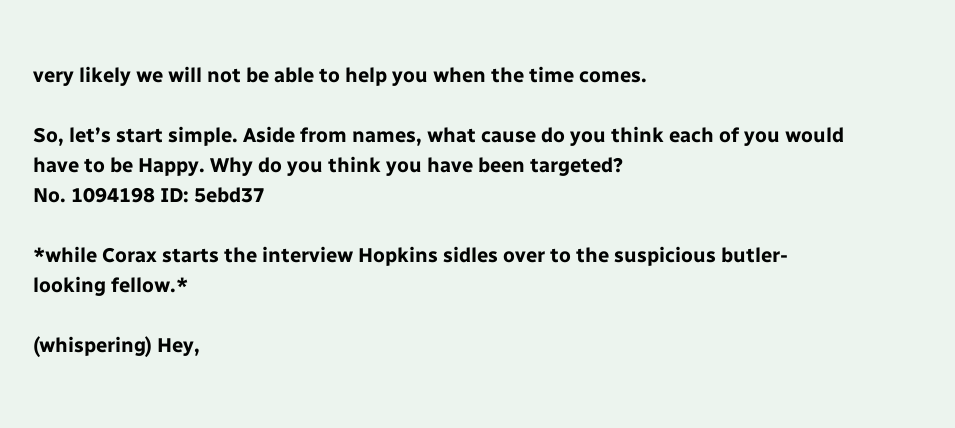very likely we will not be able to help you when the time comes.

So, let’s start simple. Aside from names, what cause do you think each of you would have to be Happy. Why do you think you have been targeted?
No. 1094198 ID: 5ebd37

*while Corax starts the interview Hopkins sidles over to the suspicious butler-looking fellow.*

(whispering) Hey,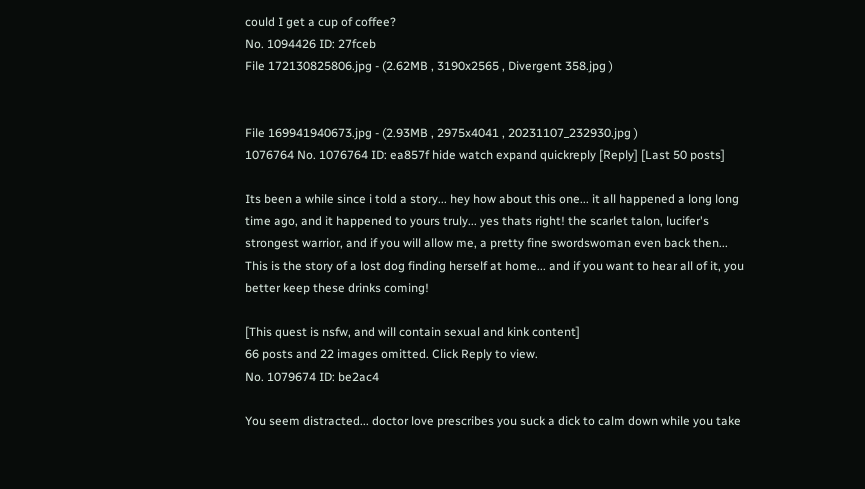could I get a cup of coffee?
No. 1094426 ID: 27fceb
File 172130825806.jpg - (2.62MB , 3190x2565 , Divergent 358.jpg )


File 169941940673.jpg - (2.93MB , 2975x4041 , 20231107_232930.jpg )
1076764 No. 1076764 ID: ea857f hide watch expand quickreply [Reply] [Last 50 posts]

Its been a while since i told a story... hey how about this one... it all happened a long long time ago, and it happened to yours truly... yes thats right! the scarlet talon, lucifer's strongest warrior, and if you will allow me, a pretty fine swordswoman even back then...
This is the story of a lost dog finding herself at home... and if you want to hear all of it, you better keep these drinks coming!

[This quest is nsfw, and will contain sexual and kink content]
66 posts and 22 images omitted. Click Reply to view.
No. 1079674 ID: be2ac4

You seem distracted... doctor love prescribes you suck a dick to calm down while you take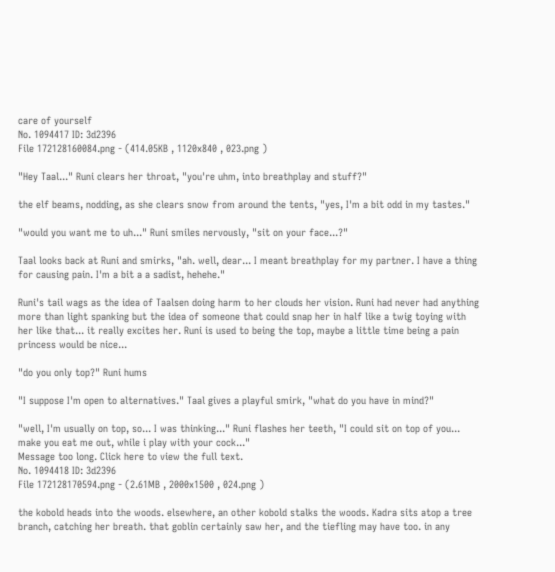care of yourself
No. 1094417 ID: 3d2396
File 172128160084.png - (414.05KB , 1120x840 , 023.png )

"Hey Taal..." Runi clears her throat, "you're uhm, into breathplay and stuff?"

the elf beams, nodding, as she clears snow from around the tents, "yes, I'm a bit odd in my tastes."

"would you want me to uh..." Runi smiles nervously, "sit on your face...?"

Taal looks back at Runi and smirks, "ah. well, dear... I meant breathplay for my partner. I have a thing for causing pain. I'm a bit a a sadist, hehehe."

Runi's tail wags as the idea of Taalsen doing harm to her clouds her vision. Runi had never had anything more than light spanking but the idea of someone that could snap her in half like a twig toying with her like that... it really excites her. Runi is used to being the top, maybe a little time being a pain princess would be nice...

"do you only top?" Runi hums

"I suppose I'm open to alternatives." Taal gives a playful smirk, "what do you have in mind?"

"well, I'm usually on top, so... I was thinking..." Runi flashes her teeth, "I could sit on top of you... make you eat me out, while i play with your cock..."
Message too long. Click here to view the full text.
No. 1094418 ID: 3d2396
File 172128170594.png - (2.61MB , 2000x1500 , 024.png )

the kobold heads into the woods. elsewhere, an other kobold stalks the woods. Kadra sits atop a tree branch, catching her breath. that goblin certainly saw her, and the tiefling may have too. in any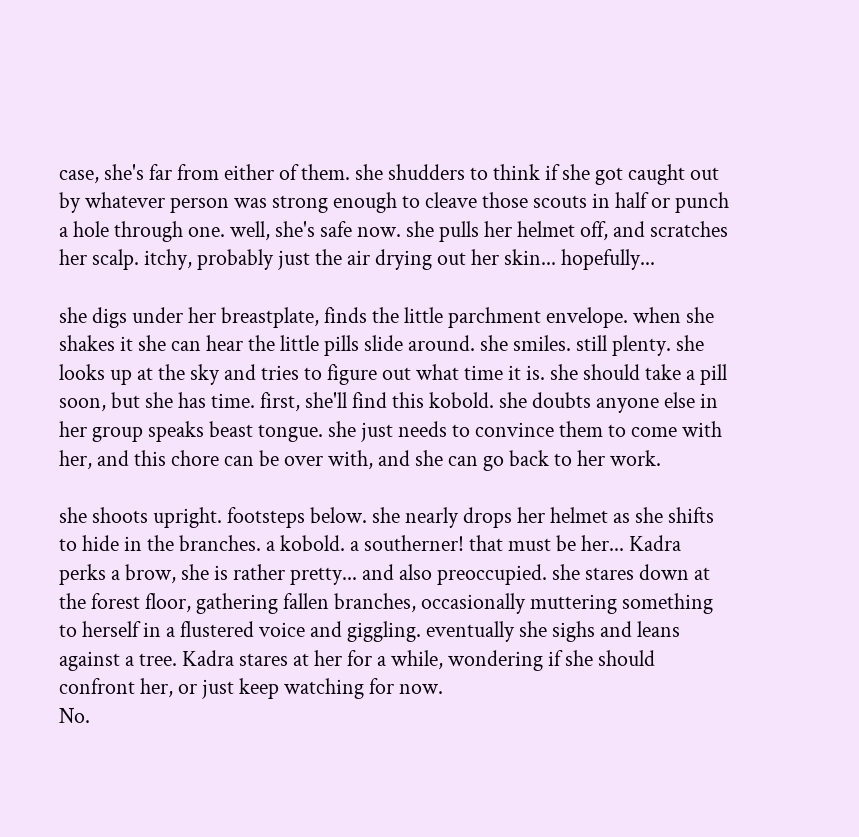case, she's far from either of them. she shudders to think if she got caught out by whatever person was strong enough to cleave those scouts in half or punch a hole through one. well, she's safe now. she pulls her helmet off, and scratches her scalp. itchy, probably just the air drying out her skin... hopefully...

she digs under her breastplate, finds the little parchment envelope. when she shakes it she can hear the little pills slide around. she smiles. still plenty. she looks up at the sky and tries to figure out what time it is. she should take a pill soon, but she has time. first, she'll find this kobold. she doubts anyone else in her group speaks beast tongue. she just needs to convince them to come with her, and this chore can be over with, and she can go back to her work.

she shoots upright. footsteps below. she nearly drops her helmet as she shifts to hide in the branches. a kobold. a southerner! that must be her... Kadra perks a brow, she is rather pretty... and also preoccupied. she stares down at the forest floor, gathering fallen branches, occasionally muttering something to herself in a flustered voice and giggling. eventually she sighs and leans against a tree. Kadra stares at her for a while, wondering if she should confront her, or just keep watching for now.
No.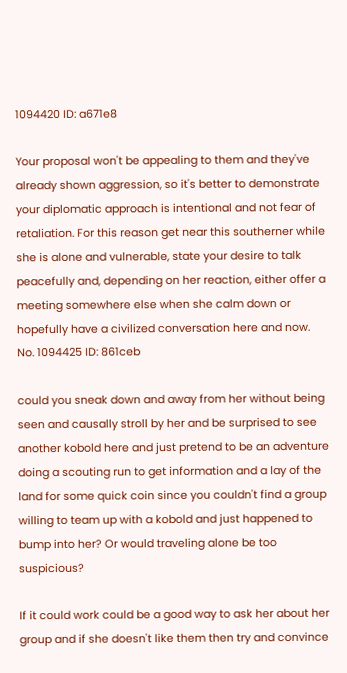1094420 ID: a671e8

Your proposal won't be appealing to them and they've already shown aggression, so it's better to demonstrate your diplomatic approach is intentional and not fear of retaliation. For this reason get near this southerner while she is alone and vulnerable, state your desire to talk peacefully and, depending on her reaction, either offer a meeting somewhere else when she calm down or hopefully have a civilized conversation here and now.
No. 1094425 ID: 861ceb

could you sneak down and away from her without being seen and causally stroll by her and be surprised to see another kobold here and just pretend to be an adventure doing a scouting run to get information and a lay of the land for some quick coin since you couldn't find a group willing to team up with a kobold and just happened to bump into her? Or would traveling alone be too suspicious?

If it could work could be a good way to ask her about her group and if she doesn't like them then try and convince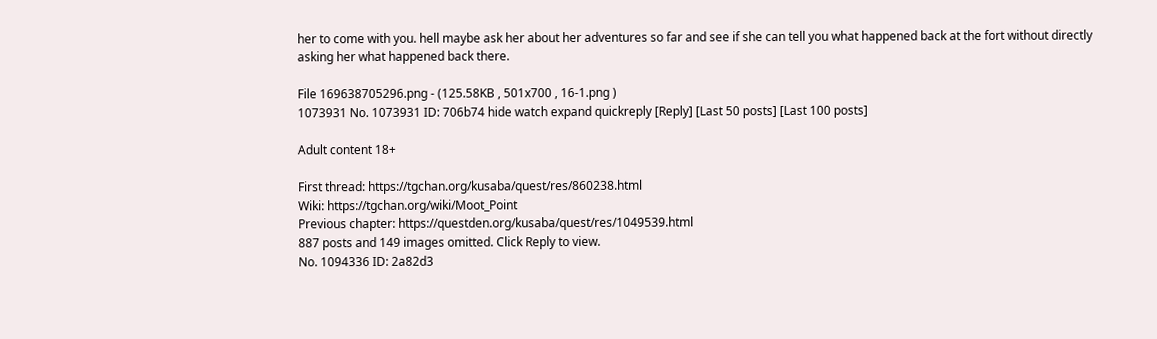her to come with you. hell maybe ask her about her adventures so far and see if she can tell you what happened back at the fort without directly asking her what happened back there.

File 169638705296.png - (125.58KB , 501x700 , 16-1.png )
1073931 No. 1073931 ID: 706b74 hide watch expand quickreply [Reply] [Last 50 posts] [Last 100 posts]

Adult content 18+

First thread: https://tgchan.org/kusaba/quest/res/860238.html
Wiki: https://tgchan.org/wiki/Moot_Point
Previous chapter: https://questden.org/kusaba/quest/res/1049539.html
887 posts and 149 images omitted. Click Reply to view.
No. 1094336 ID: 2a82d3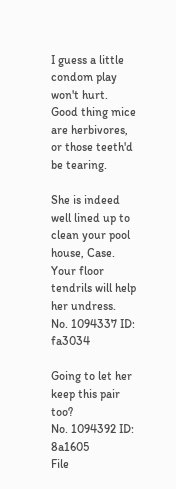I guess a little condom play won't hurt. Good thing mice are herbivores, or those teeth'd be tearing.

She is indeed well lined up to clean your pool house, Case. Your floor tendrils will help her undress.
No. 1094337 ID: fa3034

Going to let her keep this pair too?
No. 1094392 ID: 8a1605
File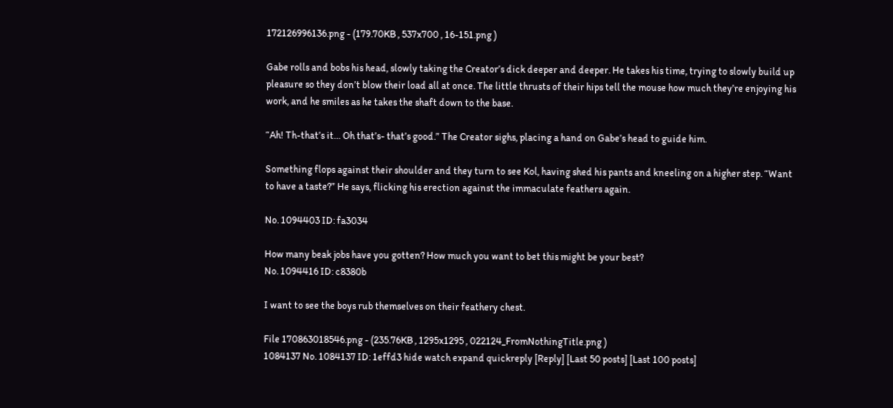172126996136.png - (179.70KB , 537x700 , 16-151.png )

Gabe rolls and bobs his head, slowly taking the Creator’s dick deeper and deeper. He takes his time, trying to slowly build up pleasure so they don’t blow their load all at once. The little thrusts of their hips tell the mouse how much they’re enjoying his work, and he smiles as he takes the shaft down to the base.

“Ah! Th-that’s it… Oh that’s- that’s good.” The Creator sighs, placing a hand on Gabe’s head to guide him.

Something flops against their shoulder and they turn to see Kol, having shed his pants and kneeling on a higher step. “Want to have a taste?” He says, flicking his erection against the immaculate feathers again.

No. 1094403 ID: fa3034

How many beak jobs have you gotten? How much you want to bet this might be your best?
No. 1094416 ID: c8380b

I want to see the boys rub themselves on their feathery chest.

File 170863018546.png - (235.76KB , 1295x1295 , 022124_FromNothingTitle.png )
1084137 No. 1084137 ID: 1effd3 hide watch expand quickreply [Reply] [Last 50 posts] [Last 100 posts]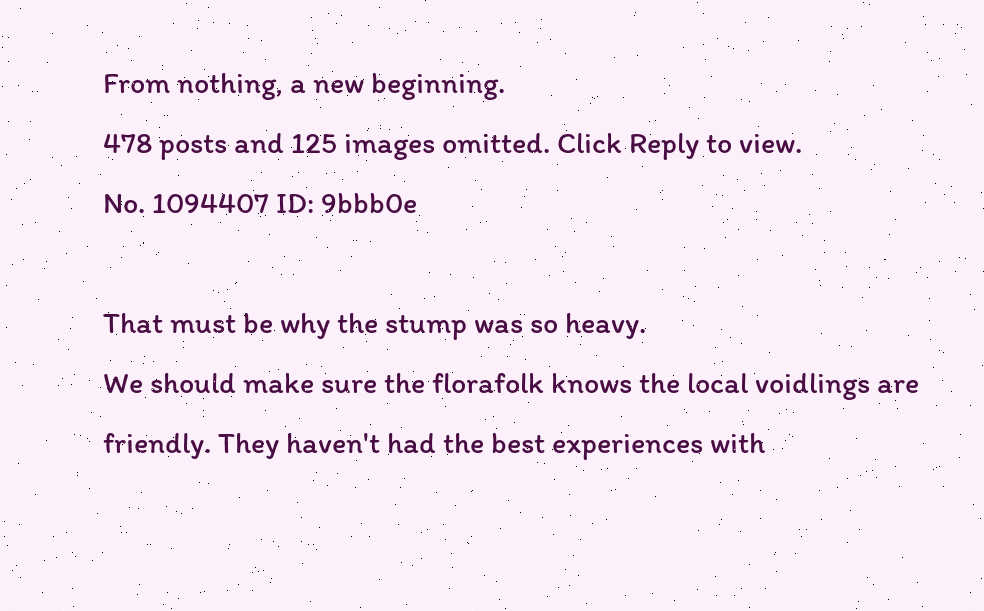From nothing, a new beginning.
478 posts and 125 images omitted. Click Reply to view.
No. 1094407 ID: 9bbb0e

That must be why the stump was so heavy.
We should make sure the florafolk knows the local voidlings are friendly. They haven't had the best experiences with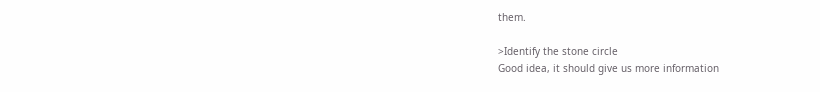them.

>Identify the stone circle
Good idea, it should give us more information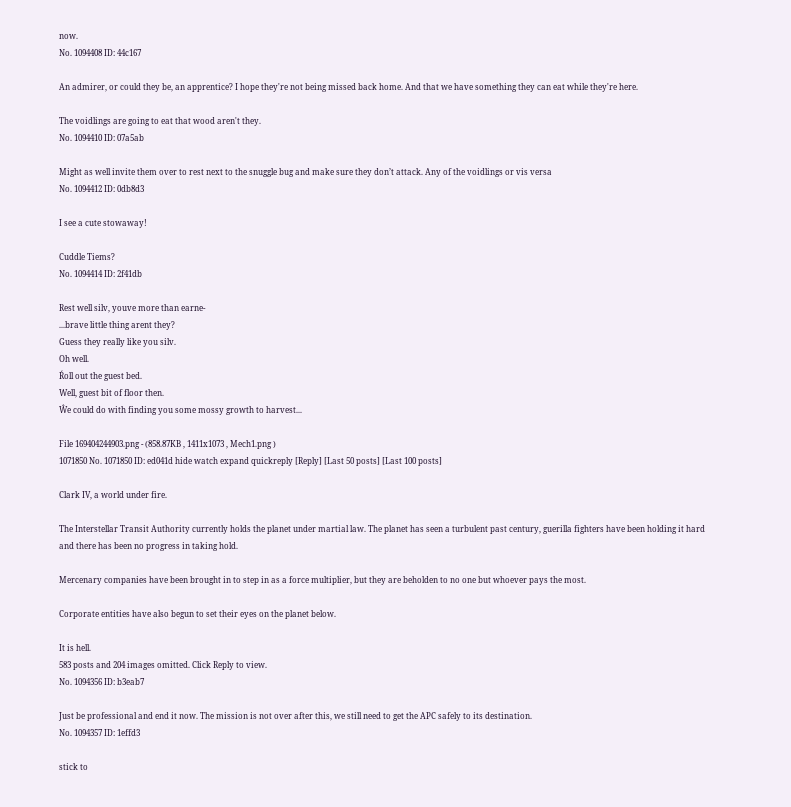now.
No. 1094408 ID: 44c167

An admirer, or could they be, an apprentice? I hope they're not being missed back home. And that we have something they can eat while they're here.

The voidlings are going to eat that wood aren't they.
No. 1094410 ID: 07a5ab

Might as well invite them over to rest next to the snuggle bug and make sure they don’t attack. Any of the voidlings or vis versa
No. 1094412 ID: 0db8d3

I see a cute stowaway!

Cuddle Tiems?
No. 1094414 ID: 2f41db

Rest well silv, youve more than earne-
...brave little thing arent they?
Guess they really like you silv.
Oh well.
Ŕoll out the guest bed.
Well, guest bit of floor then.
Ŵe could do with finding you some mossy growth to harvest...

File 169404244903.png - (858.87KB , 1411x1073 , Mech1.png )
1071850 No. 1071850 ID: ed041d hide watch expand quickreply [Reply] [Last 50 posts] [Last 100 posts]

Clark IV, a world under fire.

The Interstellar Transit Authority currently holds the planet under martial law. The planet has seen a turbulent past century, guerilla fighters have been holding it hard and there has been no progress in taking hold.

Mercenary companies have been brought in to step in as a force multiplier, but they are beholden to no one but whoever pays the most.

Corporate entities have also begun to set their eyes on the planet below.

It is hell.
583 posts and 204 images omitted. Click Reply to view.
No. 1094356 ID: b3eab7

Just be professional and end it now. The mission is not over after this, we still need to get the APC safely to its destination.
No. 1094357 ID: 1effd3

stick to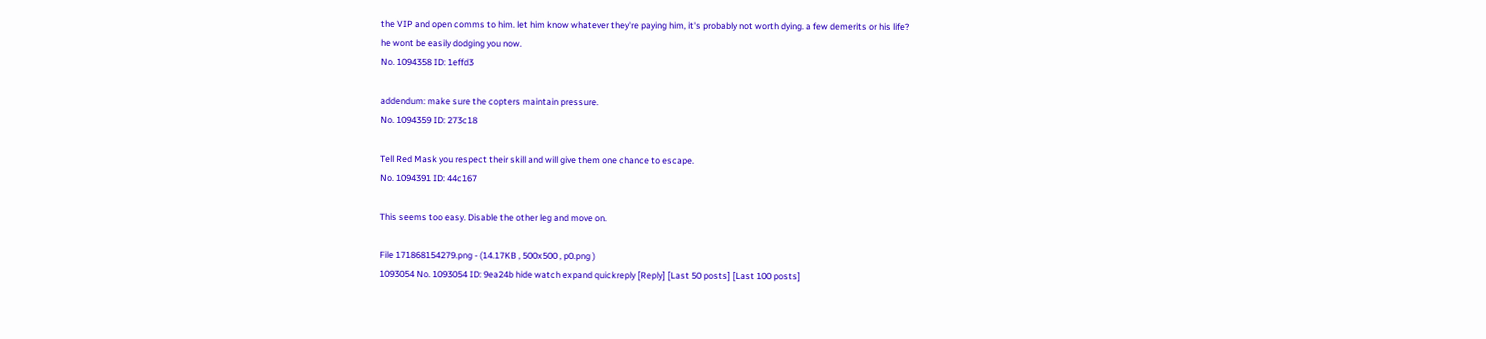the VIP and open comms to him. let him know whatever they're paying him, it's probably not worth dying. a few demerits or his life?
he wont be easily dodging you now.
No. 1094358 ID: 1effd3

addendum: make sure the copters maintain pressure.
No. 1094359 ID: 273c18

Tell Red Mask you respect their skill and will give them one chance to escape.
No. 1094391 ID: 44c167

This seems too easy. Disable the other leg and move on.

File 171868154279.png - (14.17KB , 500x500 , p0.png )
1093054 No. 1093054 ID: 9ea24b hide watch expand quickreply [Reply] [Last 50 posts] [Last 100 posts]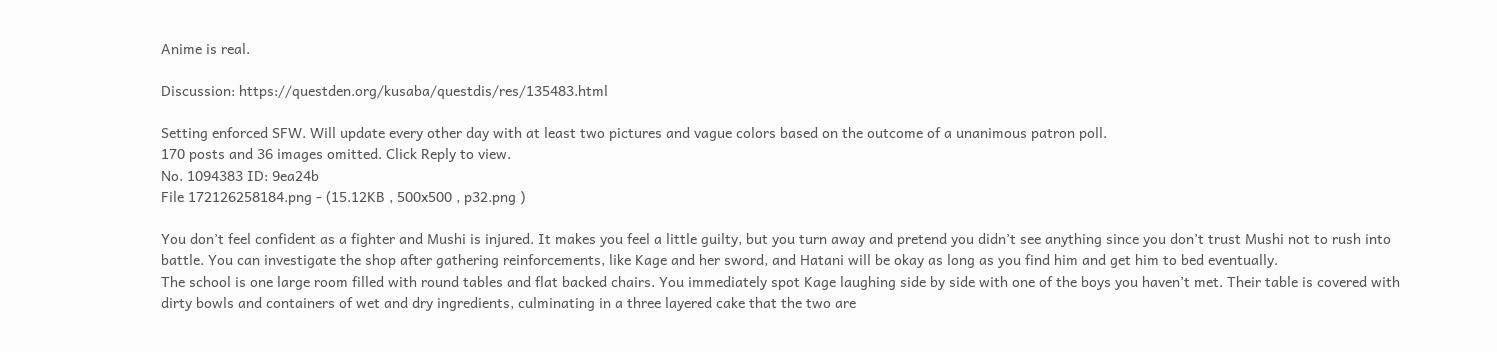Anime is real.

Discussion: https://questden.org/kusaba/questdis/res/135483.html

Setting enforced SFW. Will update every other day with at least two pictures and vague colors based on the outcome of a unanimous patron poll.
170 posts and 36 images omitted. Click Reply to view.
No. 1094383 ID: 9ea24b
File 172126258184.png - (15.12KB , 500x500 , p32.png )

You don’t feel confident as a fighter and Mushi is injured. It makes you feel a little guilty, but you turn away and pretend you didn’t see anything since you don’t trust Mushi not to rush into battle. You can investigate the shop after gathering reinforcements, like Kage and her sword, and Hatani will be okay as long as you find him and get him to bed eventually.
The school is one large room filled with round tables and flat backed chairs. You immediately spot Kage laughing side by side with one of the boys you haven’t met. Their table is covered with dirty bowls and containers of wet and dry ingredients, culminating in a three layered cake that the two are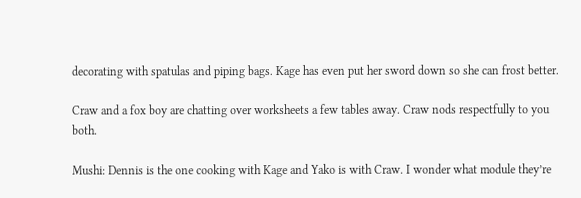decorating with spatulas and piping bags. Kage has even put her sword down so she can frost better.

Craw and a fox boy are chatting over worksheets a few tables away. Craw nods respectfully to you both.

Mushi: Dennis is the one cooking with Kage and Yako is with Craw. I wonder what module they’re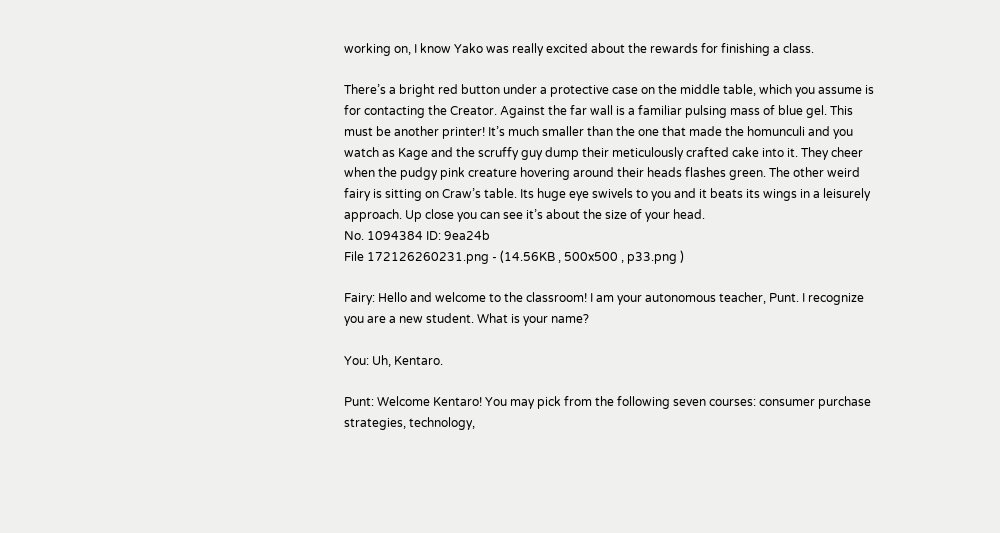working on, I know Yako was really excited about the rewards for finishing a class.

There’s a bright red button under a protective case on the middle table, which you assume is for contacting the Creator. Against the far wall is a familiar pulsing mass of blue gel. This must be another printer! It’s much smaller than the one that made the homunculi and you watch as Kage and the scruffy guy dump their meticulously crafted cake into it. They cheer when the pudgy pink creature hovering around their heads flashes green. The other weird fairy is sitting on Craw’s table. Its huge eye swivels to you and it beats its wings in a leisurely approach. Up close you can see it’s about the size of your head.
No. 1094384 ID: 9ea24b
File 172126260231.png - (14.56KB , 500x500 , p33.png )

Fairy: Hello and welcome to the classroom! I am your autonomous teacher, Punt. I recognize you are a new student. What is your name?

You: Uh, Kentaro.

Punt: Welcome Kentaro! You may pick from the following seven courses: consumer purchase strategies, technology,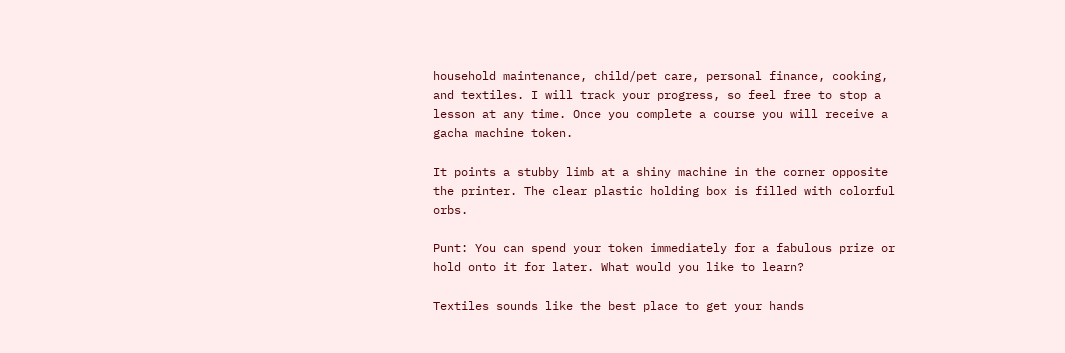household maintenance, child/pet care, personal finance, cooking, and textiles. I will track your progress, so feel free to stop a lesson at any time. Once you complete a course you will receive a gacha machine token.

It points a stubby limb at a shiny machine in the corner opposite the printer. The clear plastic holding box is filled with colorful orbs.

Punt: You can spend your token immediately for a fabulous prize or hold onto it for later. What would you like to learn?

Textiles sounds like the best place to get your hands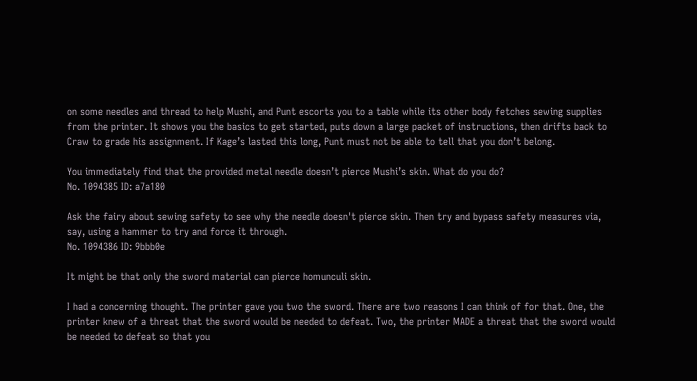on some needles and thread to help Mushi, and Punt escorts you to a table while its other body fetches sewing supplies from the printer. It shows you the basics to get started, puts down a large packet of instructions, then drifts back to Craw to grade his assignment. If Kage’s lasted this long, Punt must not be able to tell that you don’t belong.

You immediately find that the provided metal needle doesn’t pierce Mushi’s skin. What do you do?
No. 1094385 ID: a7a180

Ask the fairy about sewing safety to see why the needle doesn't pierce skin. Then try and bypass safety measures via, say, using a hammer to try and force it through.
No. 1094386 ID: 9bbb0e

It might be that only the sword material can pierce homunculi skin.

I had a concerning thought. The printer gave you two the sword. There are two reasons I can think of for that. One, the printer knew of a threat that the sword would be needed to defeat. Two, the printer MADE a threat that the sword would be needed to defeat so that you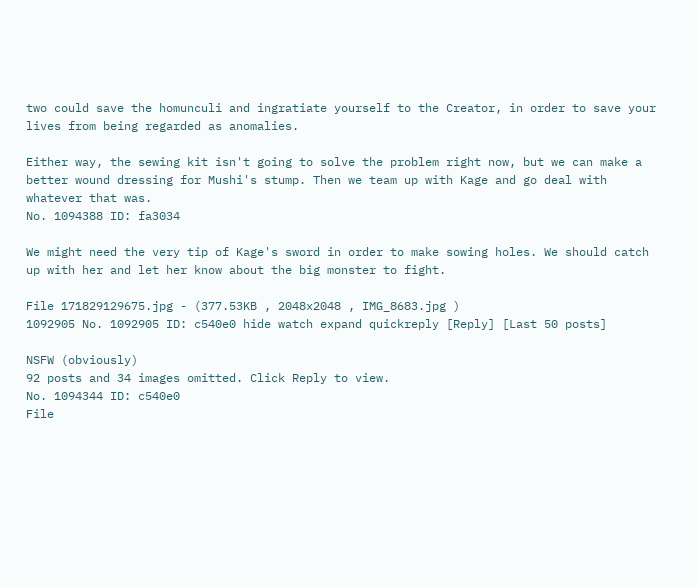two could save the homunculi and ingratiate yourself to the Creator, in order to save your lives from being regarded as anomalies.

Either way, the sewing kit isn't going to solve the problem right now, but we can make a better wound dressing for Mushi's stump. Then we team up with Kage and go deal with whatever that was.
No. 1094388 ID: fa3034

We might need the very tip of Kage's sword in order to make sowing holes. We should catch up with her and let her know about the big monster to fight.

File 171829129675.jpg - (377.53KB , 2048x2048 , IMG_8683.jpg )
1092905 No. 1092905 ID: c540e0 hide watch expand quickreply [Reply] [Last 50 posts]

NSFW (obviously)
92 posts and 34 images omitted. Click Reply to view.
No. 1094344 ID: c540e0
File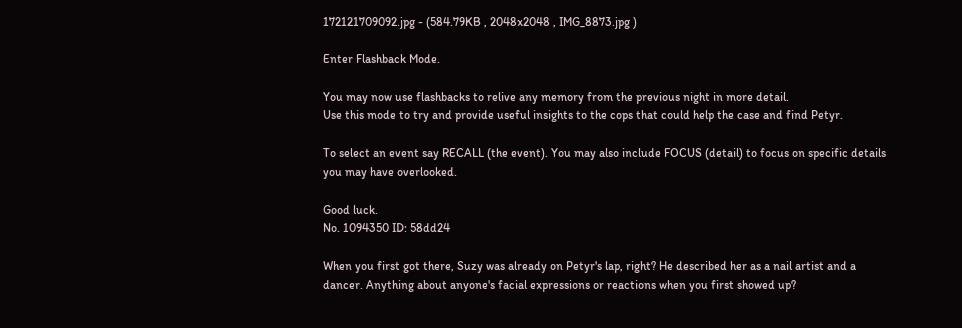172121709092.jpg - (584.79KB , 2048x2048 , IMG_8873.jpg )

Enter Flashback Mode.

You may now use flashbacks to relive any memory from the previous night in more detail.
Use this mode to try and provide useful insights to the cops that could help the case and find Petyr.

To select an event say RECALL (the event). You may also include FOCUS (detail) to focus on specific details you may have overlooked.

Good luck.
No. 1094350 ID: 58dd24

When you first got there, Suzy was already on Petyr's lap, right? He described her as a nail artist and a dancer. Anything about anyone's facial expressions or reactions when you first showed up?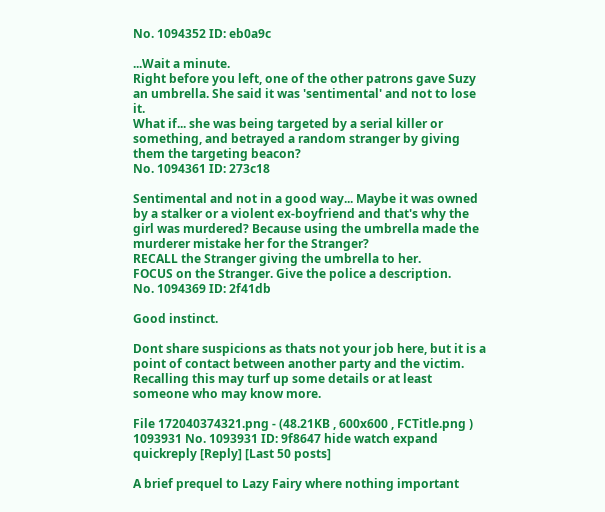No. 1094352 ID: eb0a9c

...Wait a minute.
Right before you left, one of the other patrons gave Suzy an umbrella. She said it was 'sentimental' and not to lose it.
What if... she was being targeted by a serial killer or something, and betrayed a random stranger by giving them the targeting beacon?
No. 1094361 ID: 273c18

Sentimental and not in a good way... Maybe it was owned by a stalker or a violent ex-boyfriend and that's why the girl was murdered? Because using the umbrella made the murderer mistake her for the Stranger?
RECALL the Stranger giving the umbrella to her.
FOCUS on the Stranger. Give the police a description.
No. 1094369 ID: 2f41db

Good instinct.

Dont share suspicions as thats not your job here, but it is a point of contact between another party and the victim.
Recalling this may turf up some details or at least someone who may know more.

File 172040374321.png - (48.21KB , 600x600 , FCTitle.png )
1093931 No. 1093931 ID: 9f8647 hide watch expand quickreply [Reply] [Last 50 posts]

A brief prequel to Lazy Fairy where nothing important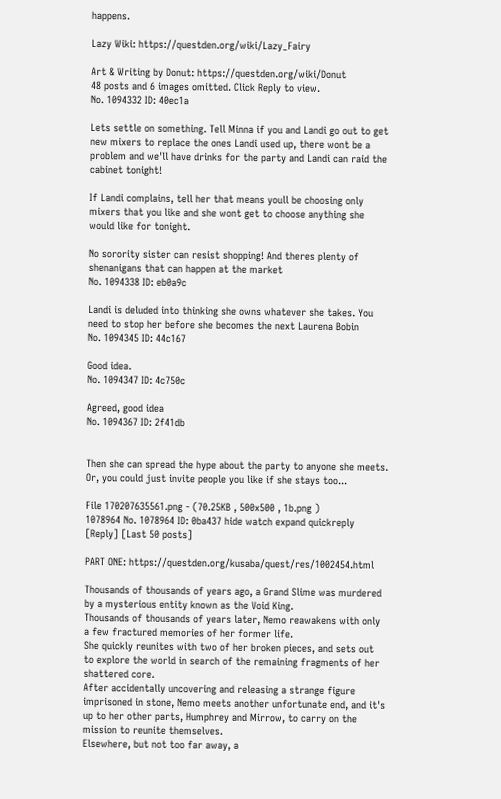happens.

Lazy Wiki: https://questden.org/wiki/Lazy_Fairy

Art & Writing by Donut: https://questden.org/wiki/Donut
48 posts and 6 images omitted. Click Reply to view.
No. 1094332 ID: 40ec1a

Lets settle on something. Tell Minna if you and Landi go out to get new mixers to replace the ones Landi used up, there wont be a problem and we'll have drinks for the party and Landi can raid the cabinet tonight!

If Landi complains, tell her that means youll be choosing only mixers that you like and she wont get to choose anything she would like for tonight.

No sorority sister can resist shopping! And theres plenty of shenanigans that can happen at the market
No. 1094338 ID: eb0a9c

Landi is deluded into thinking she owns whatever she takes. You need to stop her before she becomes the next Laurena Bobin
No. 1094345 ID: 44c167

Good idea.
No. 1094347 ID: 4c750c

Agreed, good idea
No. 1094367 ID: 2f41db


Then she can spread the hype about the party to anyone she meets.
Or, you could just invite people you like if she stays too...

File 170207635561.png - (70.25KB , 500x500 , 1b.png )
1078964 No. 1078964 ID: 0ba437 hide watch expand quickreply [Reply] [Last 50 posts]

PART ONE: https://questden.org/kusaba/quest/res/1002454.html

Thousands of thousands of years ago, a Grand Slime was murdered by a mysterious entity known as the Void King.
Thousands of thousands of years later, Nemo reawakens with only a few fractured memories of her former life.
She quickly reunites with two of her broken pieces, and sets out to explore the world in search of the remaining fragments of her shattered core.
After accidentally uncovering and releasing a strange figure imprisoned in stone, Nemo meets another unfortunate end, and it's up to her other parts, Humphrey and Mirrow, to carry on the mission to reunite themselves.
Elsewhere, but not too far away, a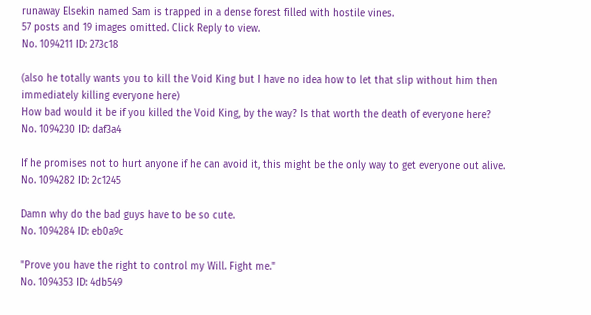runaway Elsekin named Sam is trapped in a dense forest filled with hostile vines.
57 posts and 19 images omitted. Click Reply to view.
No. 1094211 ID: 273c18

(also he totally wants you to kill the Void King but I have no idea how to let that slip without him then immediately killing everyone here)
How bad would it be if you killed the Void King, by the way? Is that worth the death of everyone here?
No. 1094230 ID: daf3a4

If he promises not to hurt anyone if he can avoid it, this might be the only way to get everyone out alive.
No. 1094282 ID: 2c1245

Damn why do the bad guys have to be so cute.
No. 1094284 ID: eb0a9c

"Prove you have the right to control my Will. Fight me."
No. 1094353 ID: 4db549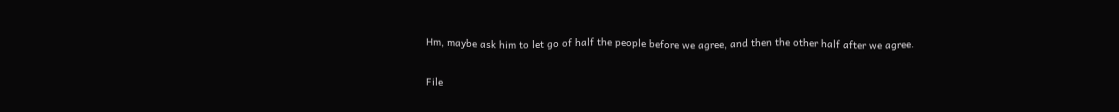Hm, maybe ask him to let go of half the people before we agree, and then the other half after we agree.

File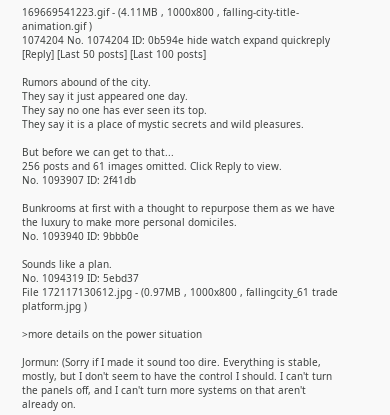169669541223.gif - (4.11MB , 1000x800 , falling-city-title-animation.gif )
1074204 No. 1074204 ID: 0b594e hide watch expand quickreply [Reply] [Last 50 posts] [Last 100 posts]

Rumors abound of the city.
They say it just appeared one day.
They say no one has ever seen its top.
They say it is a place of mystic secrets and wild pleasures.

But before we can get to that...
256 posts and 61 images omitted. Click Reply to view.
No. 1093907 ID: 2f41db

Bunkrooms at first with a thought to repurpose them as we have the luxury to make more personal domiciles.
No. 1093940 ID: 9bbb0e

Sounds like a plan.
No. 1094319 ID: 5ebd37
File 172117130612.jpg - (0.97MB , 1000x800 , fallingcity_61 trade platform.jpg )

>more details on the power situation

Jormun: (Sorry if I made it sound too dire. Everything is stable, mostly, but I don't seem to have the control I should. I can't turn the panels off, and I can't turn more systems on that aren't already on.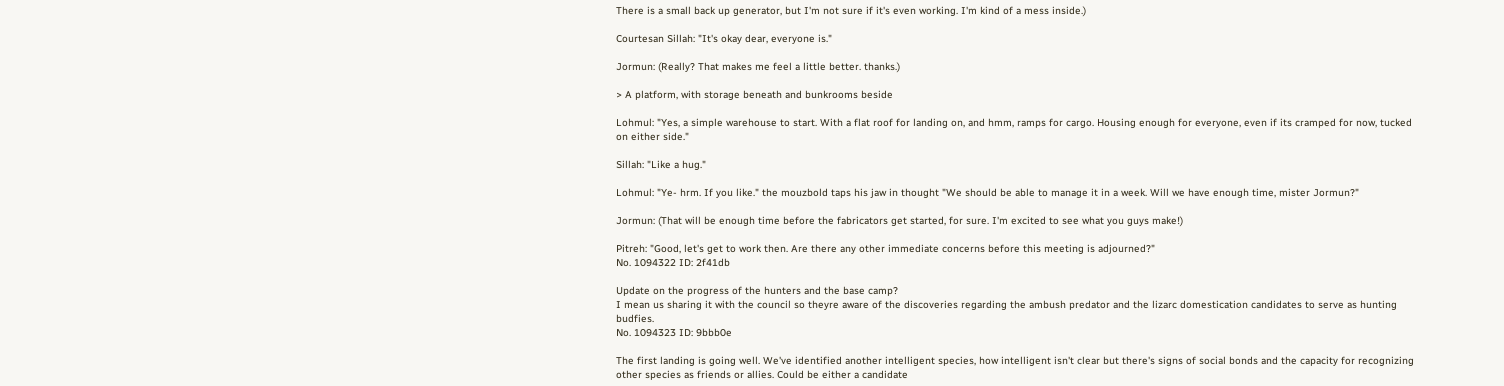There is a small back up generator, but I'm not sure if it's even working. I'm kind of a mess inside.)

Courtesan Sillah: "It's okay dear, everyone is."

Jormun: (Really? That makes me feel a little better. thanks.)

> A platform, with storage beneath and bunkrooms beside

Lohmul: "Yes, a simple warehouse to start. With a flat roof for landing on, and hmm, ramps for cargo. Housing enough for everyone, even if its cramped for now, tucked on either side."

Sillah: "Like a hug."

Lohmul: "Ye- hrm. If you like." the mouzbold taps his jaw in thought "We should be able to manage it in a week. Will we have enough time, mister Jormun?"

Jormun: (That will be enough time before the fabricators get started, for sure. I'm excited to see what you guys make!)

Pitreh: "Good, let's get to work then. Are there any other immediate concerns before this meeting is adjourned?"
No. 1094322 ID: 2f41db

Update on the progress of the hunters and the base camp?
I mean us sharing it with the council so theyre aware of the discoveries regarding the ambush predator and the lizarc domestication candidates to serve as hunting budfies.
No. 1094323 ID: 9bbb0e

The first landing is going well. We've identified another intelligent species, how intelligent isn't clear but there's signs of social bonds and the capacity for recognizing other species as friends or allies. Could be either a candidate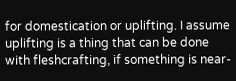for domestication or uplifting. I assume uplifting is a thing that can be done with fleshcrafting, if something is near-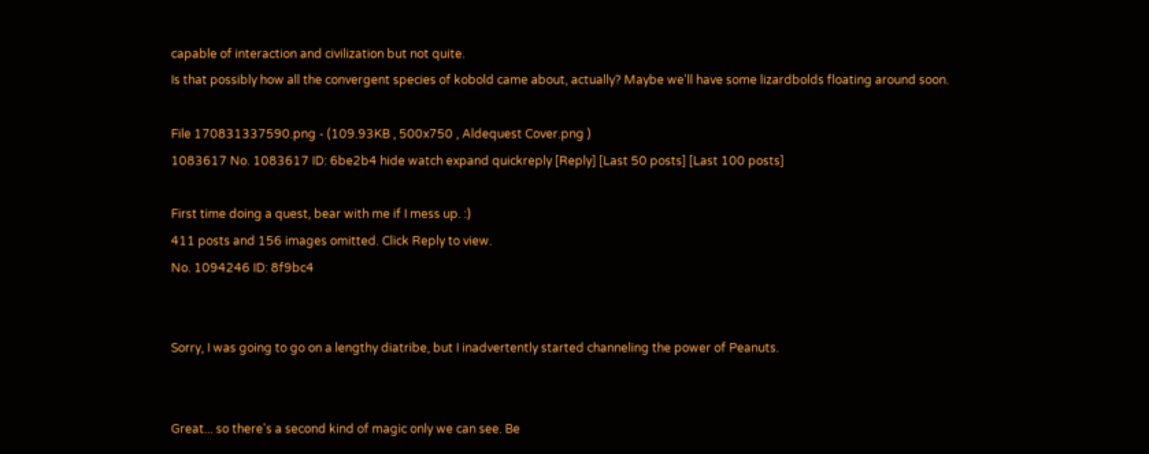capable of interaction and civilization but not quite.
Is that possibly how all the convergent species of kobold came about, actually? Maybe we'll have some lizardbolds floating around soon.

File 170831337590.png - (109.93KB , 500x750 , Aldequest Cover.png )
1083617 No. 1083617 ID: 6be2b4 hide watch expand quickreply [Reply] [Last 50 posts] [Last 100 posts]

First time doing a quest, bear with me if I mess up. :)
411 posts and 156 images omitted. Click Reply to view.
No. 1094246 ID: 8f9bc4


Sorry, I was going to go on a lengthy diatribe, but I inadvertently started channeling the power of Peanuts.


Great... so there's a second kind of magic only we can see. Be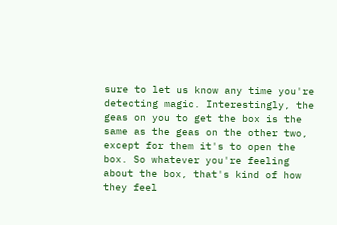sure to let us know any time you're detecting magic. Interestingly, the geas on you to get the box is the same as the geas on the other two, except for them it's to open the box. So whatever you're feeling about the box, that's kind of how they feel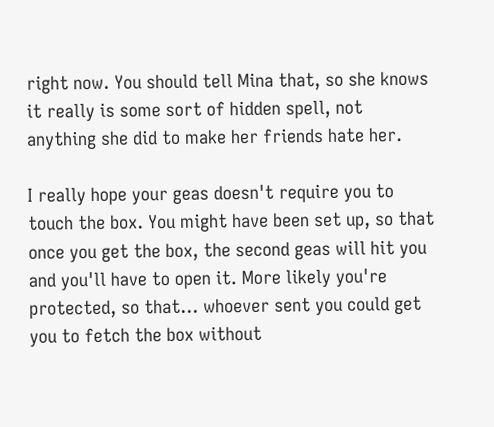right now. You should tell Mina that, so she knows it really is some sort of hidden spell, not anything she did to make her friends hate her.

I really hope your geas doesn't require you to touch the box. You might have been set up, so that once you get the box, the second geas will hit you and you'll have to open it. More likely you're protected, so that... whoever sent you could get you to fetch the box without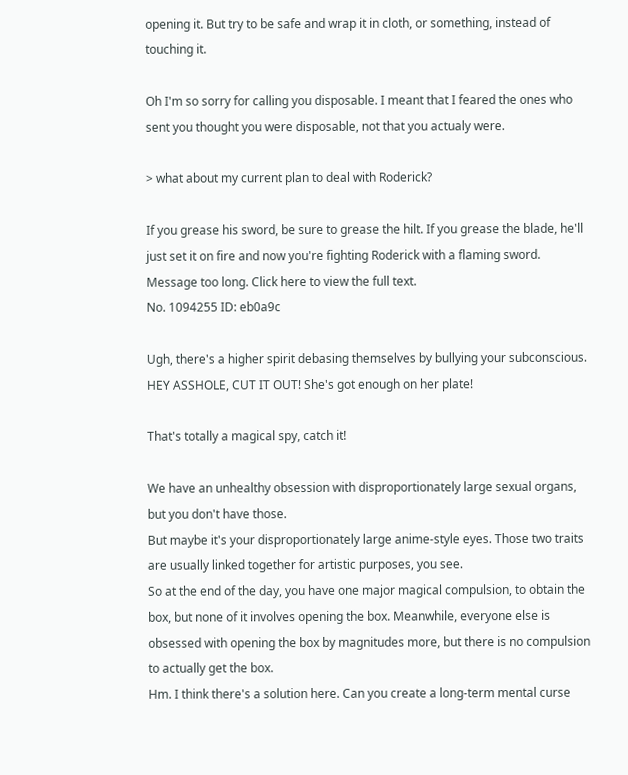opening it. But try to be safe and wrap it in cloth, or something, instead of touching it.

Oh I'm so sorry for calling you disposable. I meant that I feared the ones who sent you thought you were disposable, not that you actualy were.

> what about my current plan to deal with Roderick?

If you grease his sword, be sure to grease the hilt. If you grease the blade, he'll just set it on fire and now you're fighting Roderick with a flaming sword.
Message too long. Click here to view the full text.
No. 1094255 ID: eb0a9c

Ugh, there's a higher spirit debasing themselves by bullying your subconscious. HEY ASSHOLE, CUT IT OUT! She's got enough on her plate!

That's totally a magical spy, catch it!

We have an unhealthy obsession with disproportionately large sexual organs, but you don't have those.
But maybe it's your disproportionately large anime-style eyes. Those two traits are usually linked together for artistic purposes, you see.
So at the end of the day, you have one major magical compulsion, to obtain the box, but none of it involves opening the box. Meanwhile, everyone else is obsessed with opening the box by magnitudes more, but there is no compulsion to actually get the box.
Hm. I think there's a solution here. Can you create a long-term mental curse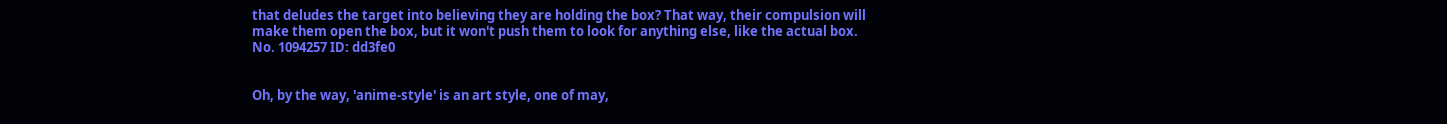that deludes the target into believing they are holding the box? That way, their compulsion will make them open the box, but it won't push them to look for anything else, like the actual box.
No. 1094257 ID: dd3fe0


Oh, by the way, 'anime-style' is an art style, one of may,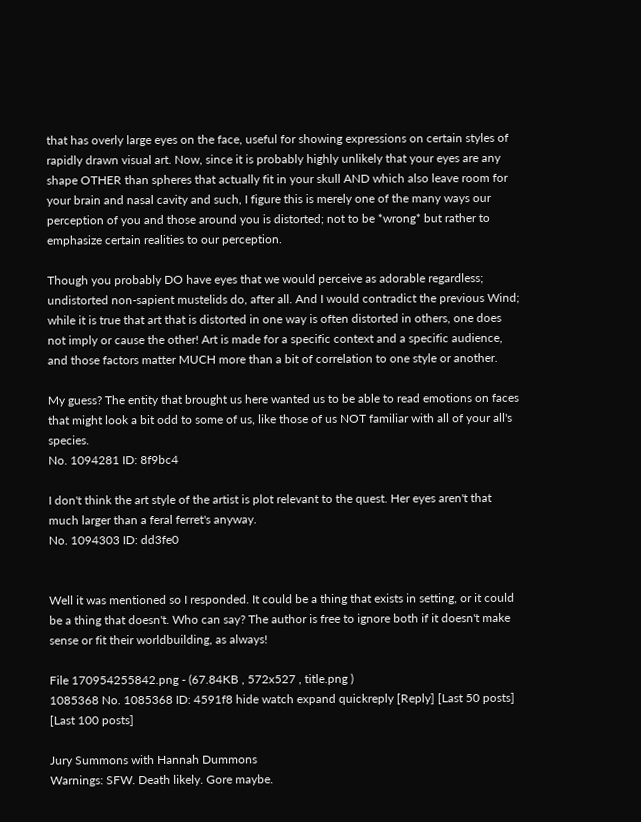that has overly large eyes on the face, useful for showing expressions on certain styles of rapidly drawn visual art. Now, since it is probably highly unlikely that your eyes are any shape OTHER than spheres that actually fit in your skull AND which also leave room for your brain and nasal cavity and such, I figure this is merely one of the many ways our perception of you and those around you is distorted; not to be *wrong* but rather to emphasize certain realities to our perception.

Though you probably DO have eyes that we would perceive as adorable regardless; undistorted non-sapient mustelids do, after all. And I would contradict the previous Wind; while it is true that art that is distorted in one way is often distorted in others, one does not imply or cause the other! Art is made for a specific context and a specific audience, and those factors matter MUCH more than a bit of correlation to one style or another.

My guess? The entity that brought us here wanted us to be able to read emotions on faces that might look a bit odd to some of us, like those of us NOT familiar with all of your all's species.
No. 1094281 ID: 8f9bc4

I don't think the art style of the artist is plot relevant to the quest. Her eyes aren't that much larger than a feral ferret's anyway.
No. 1094303 ID: dd3fe0


Well it was mentioned so I responded. It could be a thing that exists in setting, or it could be a thing that doesn't. Who can say? The author is free to ignore both if it doesn't make sense or fit their worldbuilding, as always!

File 170954255842.png - (67.84KB , 572x527 , title.png )
1085368 No. 1085368 ID: 4591f8 hide watch expand quickreply [Reply] [Last 50 posts] [Last 100 posts]

Jury Summons with Hannah Dummons
Warnings: SFW. Death likely. Gore maybe.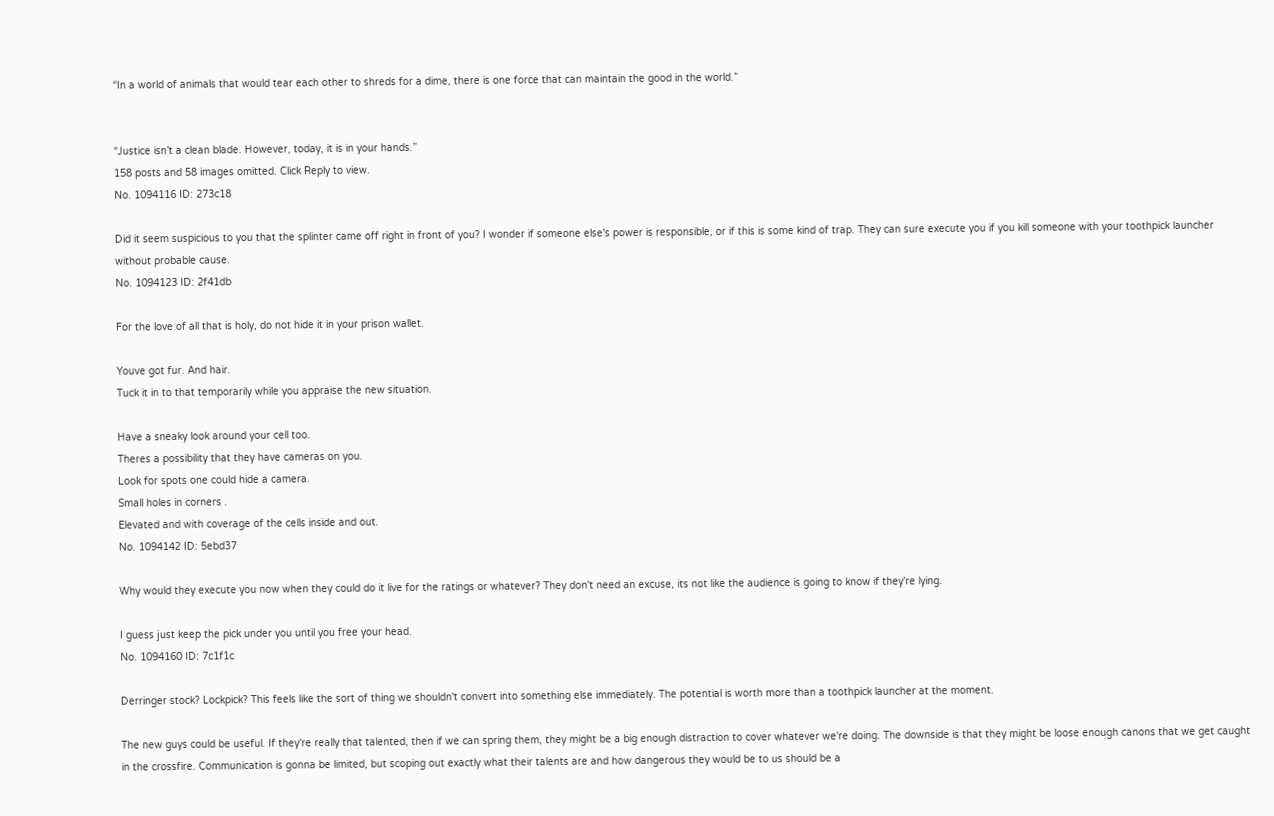“In a world of animals that would tear each other to shreds for a dime, there is one force that can maintain the good in the world.”


“Justice isn’t a clean blade. However, today, it is in your hands.”
158 posts and 58 images omitted. Click Reply to view.
No. 1094116 ID: 273c18

Did it seem suspicious to you that the splinter came off right in front of you? I wonder if someone else's power is responsible, or if this is some kind of trap. They can sure execute you if you kill someone with your toothpick launcher without probable cause.
No. 1094123 ID: 2f41db

For the love of all that is holy, do not hide it in your prison wallet.

Youve got fur. And hair.
Tuck it in to that temporarily while you appraise the new situation.

Have a sneaky look around your cell too.
Theres a possibility that they have cameras on you.
Look for spots one could hide a camera.
Small holes in corners .
Elevated and with coverage of the cells inside and out.
No. 1094142 ID: 5ebd37

Why would they execute you now when they could do it live for the ratings or whatever? They don't need an excuse, its not like the audience is going to know if they're lying.

I guess just keep the pick under you until you free your head.
No. 1094160 ID: 7c1f1c

Derringer stock? Lockpick? This feels like the sort of thing we shouldn't convert into something else immediately. The potential is worth more than a toothpick launcher at the moment.

The new guys could be useful. If they're really that talented, then if we can spring them, they might be a big enough distraction to cover whatever we're doing. The downside is that they might be loose enough canons that we get caught in the crossfire. Communication is gonna be limited, but scoping out exactly what their talents are and how dangerous they would be to us should be a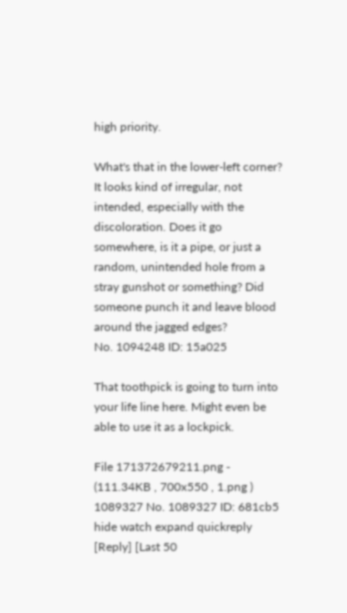high priority.

What's that in the lower-left corner? It looks kind of irregular, not intended, especially with the discoloration. Does it go somewhere, is it a pipe, or just a random, unintended hole from a stray gunshot or something? Did someone punch it and leave blood around the jagged edges?
No. 1094248 ID: 15a025

That toothpick is going to turn into your life line here. Might even be able to use it as a lockpick.

File 171372679211.png - (111.34KB , 700x550 , 1.png )
1089327 No. 1089327 ID: 681cb5 hide watch expand quickreply [Reply] [Last 50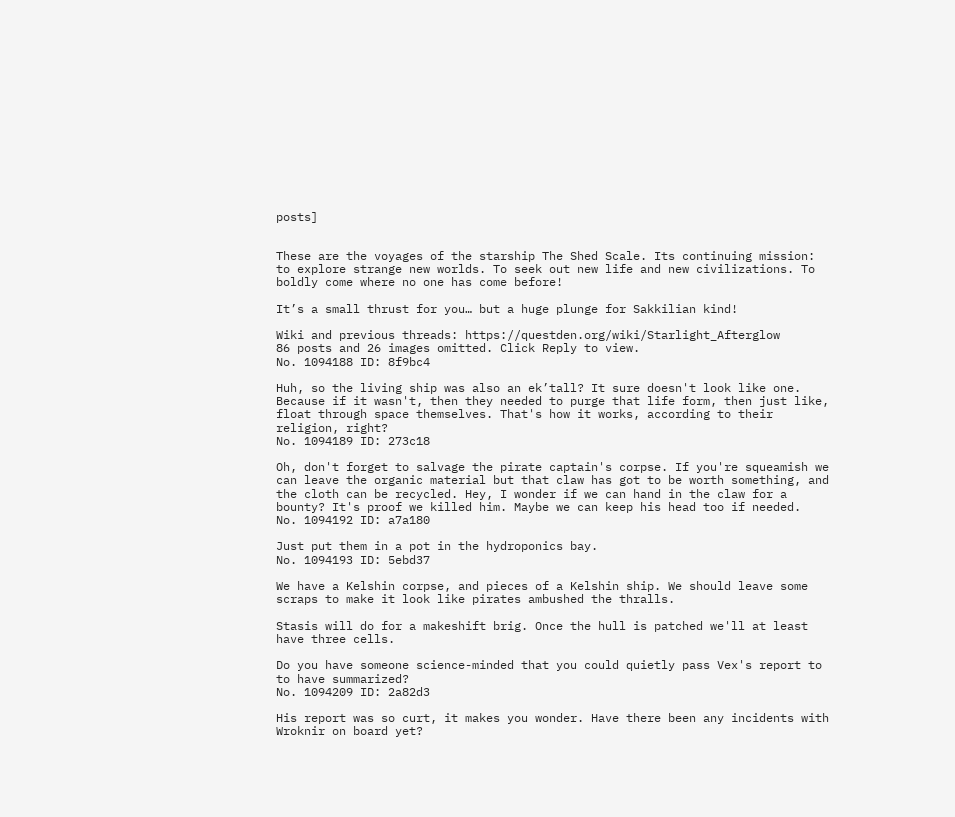posts]


These are the voyages of the starship The Shed Scale. Its continuing mission: to explore strange new worlds. To seek out new life and new civilizations. To boldly come where no one has come before!

It’s a small thrust for you… but a huge plunge for Sakkilian kind!

Wiki and previous threads: https://questden.org/wiki/Starlight_Afterglow
86 posts and 26 images omitted. Click Reply to view.
No. 1094188 ID: 8f9bc4

Huh, so the living ship was also an ek’tall? It sure doesn't look like one. Because if it wasn't, then they needed to purge that life form, then just like, float through space themselves. That's how it works, according to their religion, right?
No. 1094189 ID: 273c18

Oh, don't forget to salvage the pirate captain's corpse. If you're squeamish we can leave the organic material but that claw has got to be worth something, and the cloth can be recycled. Hey, I wonder if we can hand in the claw for a bounty? It's proof we killed him. Maybe we can keep his head too if needed.
No. 1094192 ID: a7a180

Just put them in a pot in the hydroponics bay.
No. 1094193 ID: 5ebd37

We have a Kelshin corpse, and pieces of a Kelshin ship. We should leave some scraps to make it look like pirates ambushed the thralls.

Stasis will do for a makeshift brig. Once the hull is patched we'll at least have three cells.

Do you have someone science-minded that you could quietly pass Vex's report to to have summarized?
No. 1094209 ID: 2a82d3

His report was so curt, it makes you wonder. Have there been any incidents with Wroknir on board yet?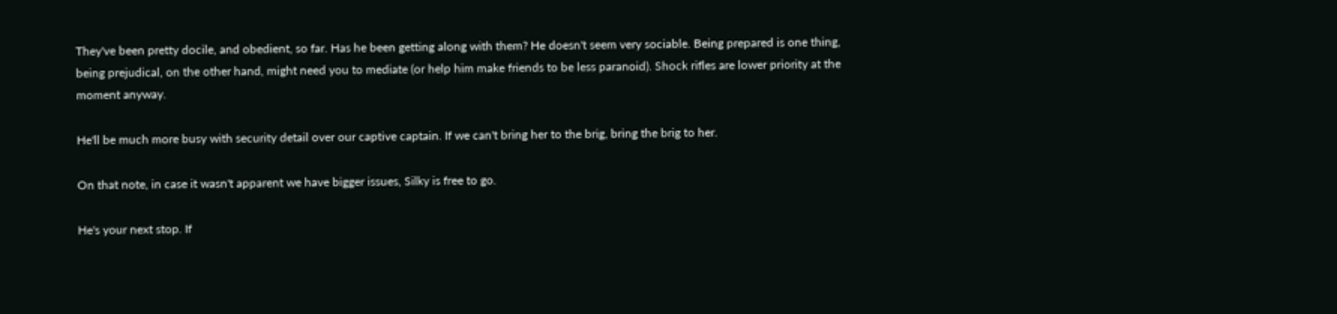They've been pretty docile, and obedient, so far. Has he been getting along with them? He doesn't seem very sociable. Being prepared is one thing, being prejudical, on the other hand, might need you to mediate (or help him make friends to be less paranoid). Shock rifles are lower priority at the moment anyway.

He'll be much more busy with security detail over our captive captain. If we can't bring her to the brig, bring the brig to her.

On that note, in case it wasn't apparent we have bigger issues, Silky is free to go.

He's your next stop. If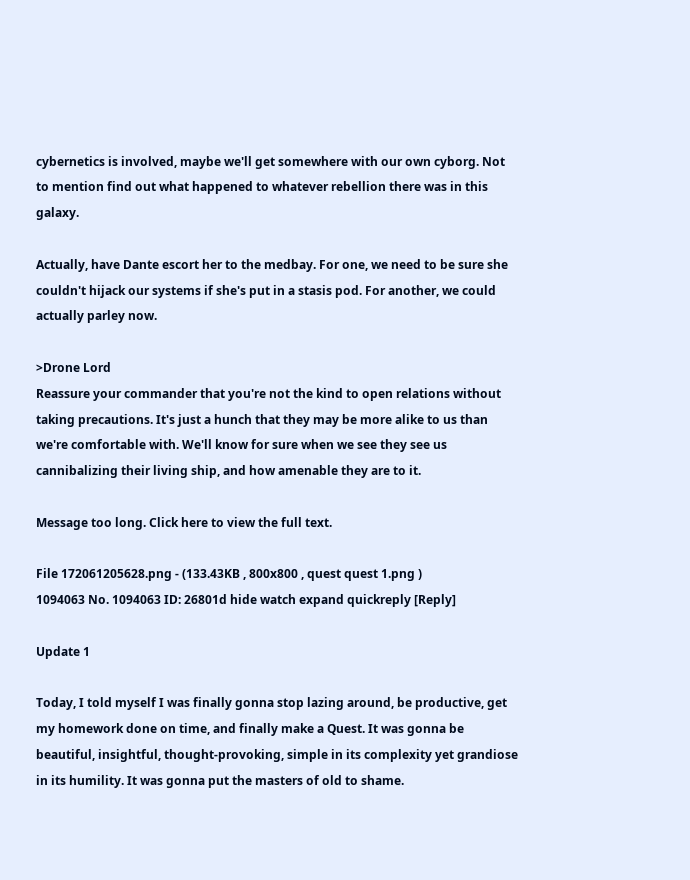cybernetics is involved, maybe we'll get somewhere with our own cyborg. Not to mention find out what happened to whatever rebellion there was in this galaxy.

Actually, have Dante escort her to the medbay. For one, we need to be sure she couldn't hijack our systems if she's put in a stasis pod. For another, we could actually parley now.

>Drone Lord
Reassure your commander that you're not the kind to open relations without taking precautions. It's just a hunch that they may be more alike to us than we're comfortable with. We'll know for sure when we see they see us cannibalizing their living ship, and how amenable they are to it.

Message too long. Click here to view the full text.

File 172061205628.png - (133.43KB , 800x800 , quest quest 1.png )
1094063 No. 1094063 ID: 26801d hide watch expand quickreply [Reply]

Update 1

Today, I told myself I was finally gonna stop lazing around, be productive, get my homework done on time, and finally make a Quest. It was gonna be beautiful, insightful, thought-provoking, simple in its complexity yet grandiose in its humility. It was gonna put the masters of old to shame.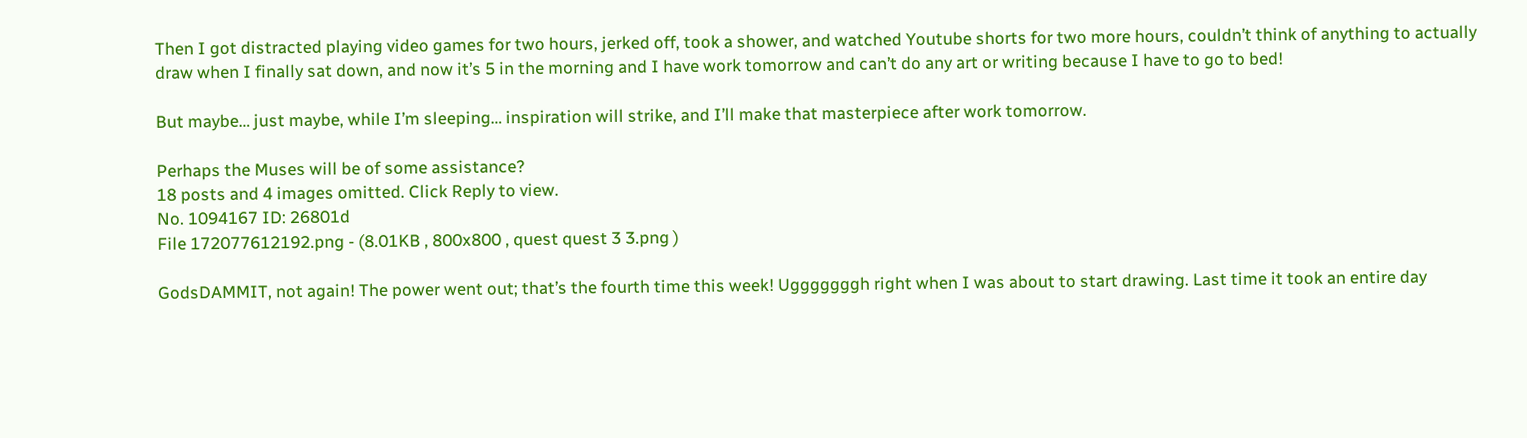Then I got distracted playing video games for two hours, jerked off, took a shower, and watched Youtube shorts for two more hours, couldn’t think of anything to actually draw when I finally sat down, and now it’s 5 in the morning and I have work tomorrow and can’t do any art or writing because I have to go to bed!

But maybe… just maybe, while I’m sleeping… inspiration will strike, and I’ll make that masterpiece after work tomorrow.

Perhaps the Muses will be of some assistance?
18 posts and 4 images omitted. Click Reply to view.
No. 1094167 ID: 26801d
File 172077612192.png - (8.01KB , 800x800 , quest quest 3 3.png )

GodsDAMMIT, not again! The power went out; that’s the fourth time this week! Ugggggggh right when I was about to start drawing. Last time it took an entire day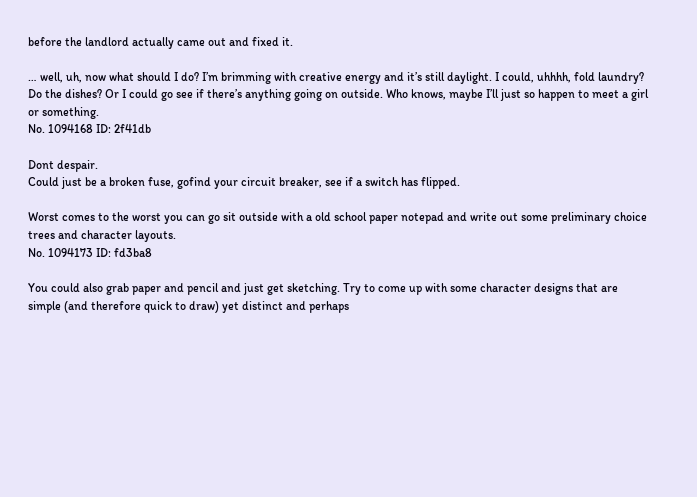before the landlord actually came out and fixed it.

… well, uh, now what should I do? I’m brimming with creative energy and it’s still daylight. I could, uhhhh, fold laundry? Do the dishes? Or I could go see if there’s anything going on outside. Who knows, maybe I’ll just so happen to meet a girl or something.
No. 1094168 ID: 2f41db

Dont despair.
Could just be a broken fuse, gofind your circuit breaker, see if a switch has flipped.

Worst comes to the worst you can go sit outside with a old school paper notepad and write out some preliminary choice trees and character layouts.
No. 1094173 ID: fd3ba8

You could also grab paper and pencil and just get sketching. Try to come up with some character designs that are simple (and therefore quick to draw) yet distinct and perhaps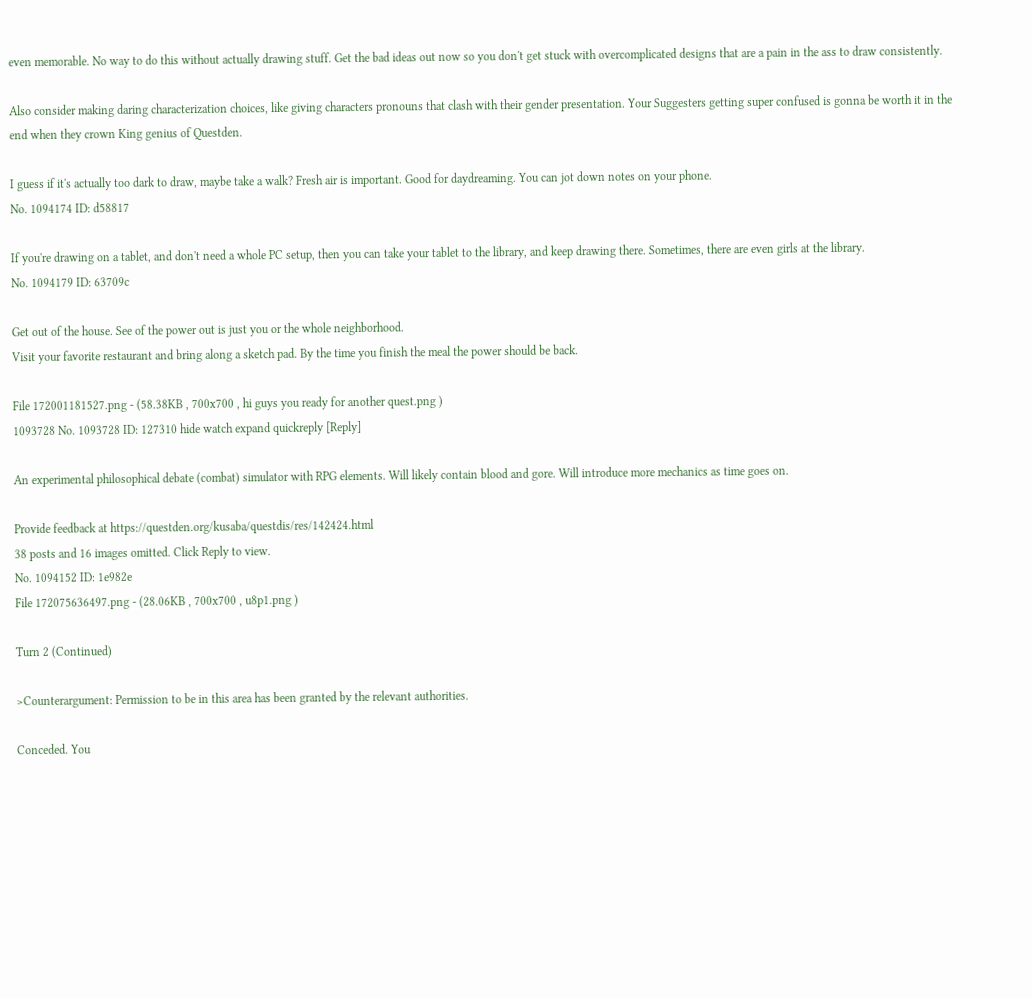even memorable. No way to do this without actually drawing stuff. Get the bad ideas out now so you don't get stuck with overcomplicated designs that are a pain in the ass to draw consistently.

Also consider making daring characterization choices, like giving characters pronouns that clash with their gender presentation. Your Suggesters getting super confused is gonna be worth it in the end when they crown King genius of Questden.

I guess if it's actually too dark to draw, maybe take a walk? Fresh air is important. Good for daydreaming. You can jot down notes on your phone.
No. 1094174 ID: d58817

If you're drawing on a tablet, and don't need a whole PC setup, then you can take your tablet to the library, and keep drawing there. Sometimes, there are even girls at the library.
No. 1094179 ID: 63709c

Get out of the house. See of the power out is just you or the whole neighborhood.
Visit your favorite restaurant and bring along a sketch pad. By the time you finish the meal the power should be back.

File 172001181527.png - (58.38KB , 700x700 , hi guys you ready for another quest.png )
1093728 No. 1093728 ID: 127310 hide watch expand quickreply [Reply]

An experimental philosophical debate (combat) simulator with RPG elements. Will likely contain blood and gore. Will introduce more mechanics as time goes on.

Provide feedback at https://questden.org/kusaba/questdis/res/142424.html
38 posts and 16 images omitted. Click Reply to view.
No. 1094152 ID: 1e982e
File 172075636497.png - (28.06KB , 700x700 , u8p1.png )

Turn 2 (Continued)

>Counterargument: Permission to be in this area has been granted by the relevant authorities.

Conceded. You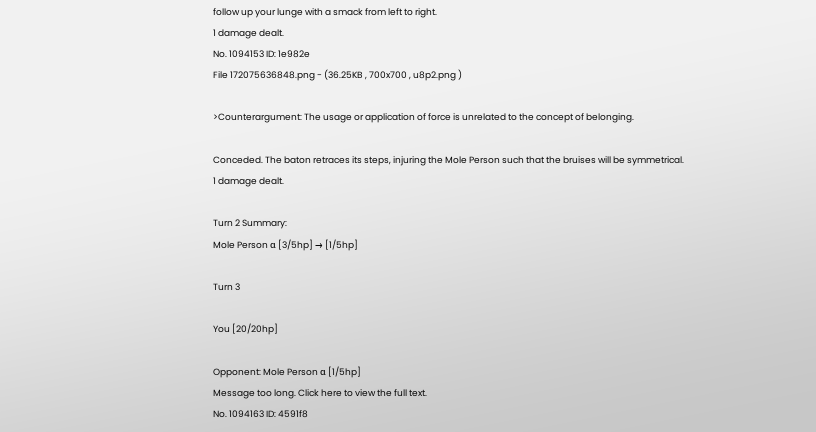follow up your lunge with a smack from left to right.
1 damage dealt.
No. 1094153 ID: 1e982e
File 172075636848.png - (36.25KB , 700x700 , u8p2.png )

>Counterargument: The usage or application of force is unrelated to the concept of belonging.

Conceded. The baton retraces its steps, injuring the Mole Person such that the bruises will be symmetrical.
1 damage dealt.

Turn 2 Summary:
Mole Person α [3/5hp] → [1/5hp]

Turn 3

You [20/20hp]

Opponent: Mole Person α [1/5hp]
Message too long. Click here to view the full text.
No. 1094163 ID: 4591f8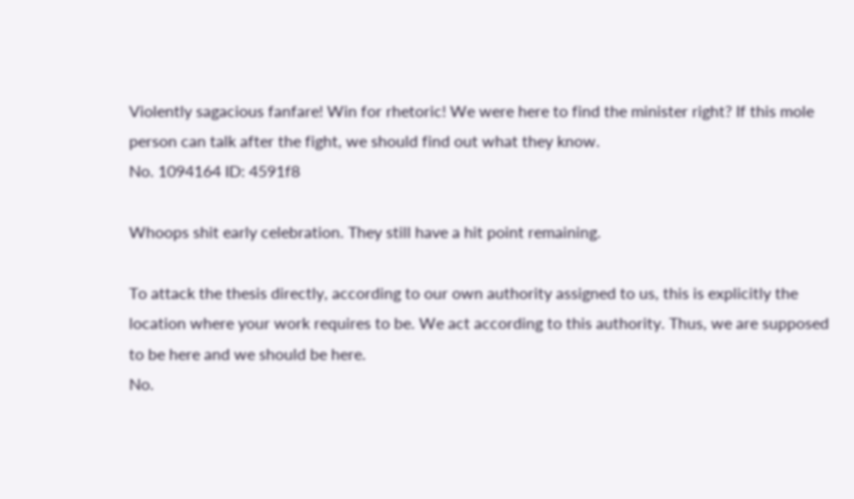Violently sagacious fanfare! Win for rhetoric! We were here to find the minister right? If this mole person can talk after the fight, we should find out what they know.
No. 1094164 ID: 4591f8

Whoops shit early celebration. They still have a hit point remaining.

To attack the thesis directly, according to our own authority assigned to us, this is explicitly the location where your work requires to be. We act according to this authority. Thus, we are supposed to be here and we should be here.
No.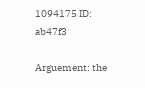1094175 ID: ab47f3

Arguement: the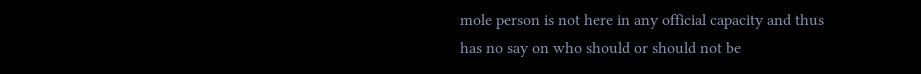mole person is not here in any official capacity and thus has no say on who should or should not be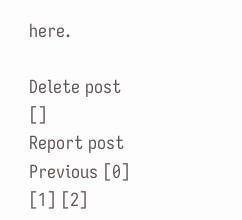here.

Delete post []
Report post
Previous [0] [1] [2]